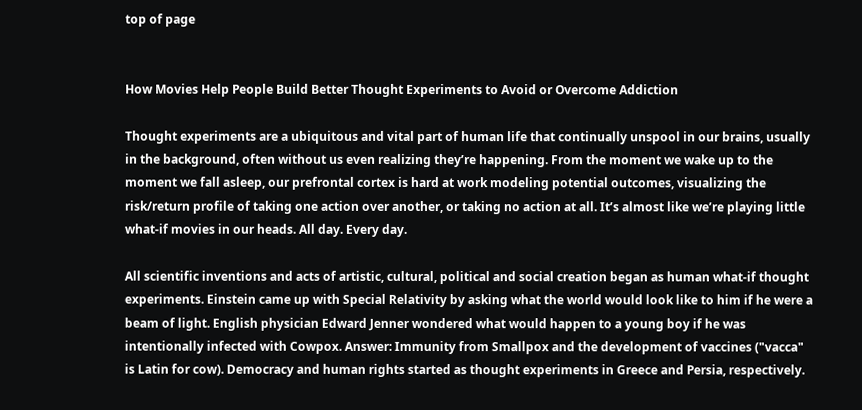top of page


How Movies Help People Build Better Thought Experiments to Avoid or Overcome Addiction

Thought experiments are a ubiquitous and vital part of human life that continually unspool in our brains, usually in the background, often without us even realizing they’re happening. From the moment we wake up to the moment we fall asleep, our prefrontal cortex is hard at work modeling potential outcomes, visualizing the risk/return profile of taking one action over another, or taking no action at all. It’s almost like we’re playing little what-if movies in our heads. All day. Every day.

All scientific inventions and acts of artistic, cultural, political and social creation began as human what-if thought experiments. Einstein came up with Special Relativity by asking what the world would look like to him if he were a beam of light. English physician Edward Jenner wondered what would happen to a young boy if he was intentionally infected with Cowpox. Answer: Immunity from Smallpox and the development of vaccines ("vacca" is Latin for cow). Democracy and human rights started as thought experiments in Greece and Persia, respectively.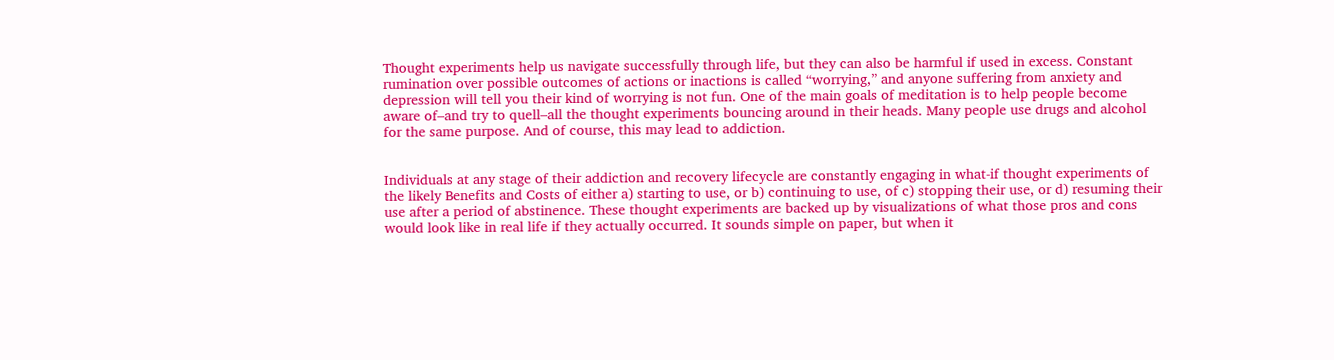Thought experiments help us navigate successfully through life, but they can also be harmful if used in excess. Constant rumination over possible outcomes of actions or inactions is called “worrying,” and anyone suffering from anxiety and depression will tell you their kind of worrying is not fun. One of the main goals of meditation is to help people become aware of–and try to quell–all the thought experiments bouncing around in their heads. Many people use drugs and alcohol for the same purpose. And of course, this may lead to addiction.


Individuals at any stage of their addiction and recovery lifecycle are constantly engaging in what-if thought experiments of the likely Benefits and Costs of either a) starting to use, or b) continuing to use, of c) stopping their use, or d) resuming their use after a period of abstinence. These thought experiments are backed up by visualizations of what those pros and cons would look like in real life if they actually occurred. It sounds simple on paper, but when it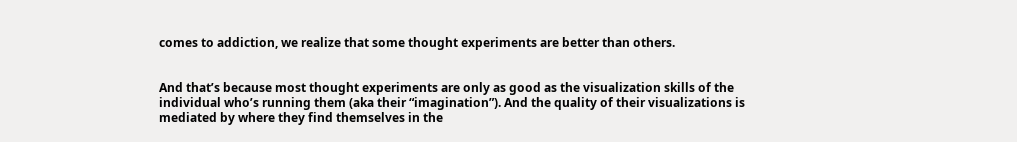comes to addiction, we realize that some thought experiments are better than others.


And that’s because most thought experiments are only as good as the visualization skills of the individual who’s running them (aka their “imagination”). And the quality of their visualizations is mediated by where they find themselves in the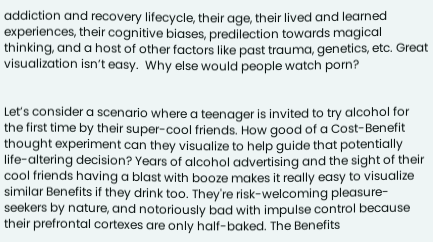addiction and recovery lifecycle, their age, their lived and learned experiences, their cognitive biases, predilection towards magical thinking, and a host of other factors like past trauma, genetics, etc. Great visualization isn’t easy.  Why else would people watch porn?


Let’s consider a scenario where a teenager is invited to try alcohol for the first time by their super-cool friends. How good of a Cost-Benefit thought experiment can they visualize to help guide that potentially life-altering decision? Years of alcohol advertising and the sight of their cool friends having a blast with booze makes it really easy to visualize similar Benefits if they drink too. They're risk-welcoming pleasure-seekers by nature, and notoriously bad with impulse control because their prefrontal cortexes are only half-baked. The Benefits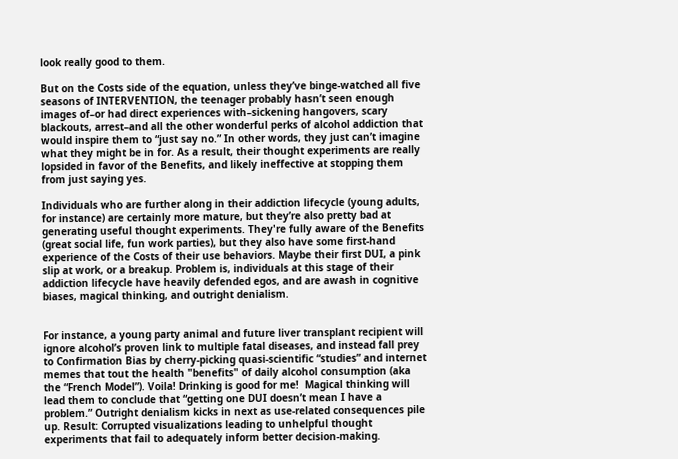look really good to them.

But on the Costs side of the equation, unless they’ve binge-watched all five seasons of INTERVENTION, the teenager probably hasn’t seen enough images of–or had direct experiences with–sickening hangovers, scary blackouts, arrest–and all the other wonderful perks of alcohol addiction that would inspire them to “just say no.” In other words, they just can’t imagine what they might be in for. As a result, their thought experiments are really lopsided in favor of the Benefits, and likely ineffective at stopping them from just saying yes.

Individuals who are further along in their addiction lifecycle (young adults, for instance) are certainly more mature, but they’re also pretty bad at generating useful thought experiments. They're fully aware of the Benefits (great social life, fun work parties), but they also have some first-hand experience of the Costs of their use behaviors. Maybe their first DUI, a pink slip at work, or a breakup. Problem is, individuals at this stage of their addiction lifecycle have heavily defended egos, and are awash in cognitive biases, magical thinking, and outright denialism.


For instance, a young party animal and future liver transplant recipient will ignore alcohol’s proven link to multiple fatal diseases, and instead fall prey to Confirmation Bias by cherry-picking quasi-scientific “studies” and internet memes that tout the health "benefits" of daily alcohol consumption (aka the “French Model”). Voila! Drinking is good for me!  Magical thinking will lead them to conclude that “getting one DUI doesn’t mean I have a problem.” Outright denialism kicks in next as use-related consequences pile up. Result: Corrupted visualizations leading to unhelpful thought experiments that fail to adequately inform better decision-making.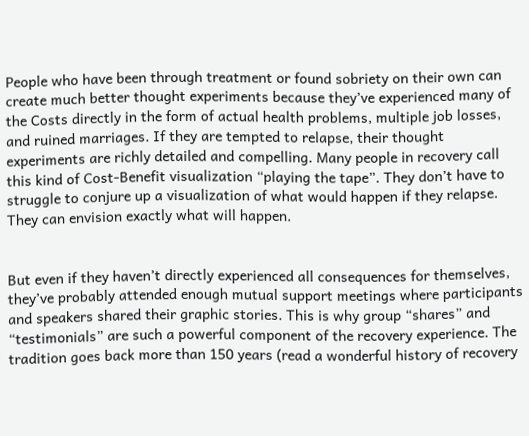People who have been through treatment or found sobriety on their own can create much better thought experiments because they’ve experienced many of the Costs directly in the form of actual health problems, multiple job losses, and ruined marriages. If they are tempted to relapse, their thought experiments are richly detailed and compelling. Many people in recovery call this kind of Cost-Benefit visualization “playing the tape”. They don’t have to struggle to conjure up a visualization of what would happen if they relapse. They can envision exactly what will happen.


But even if they haven’t directly experienced all consequences for themselves, they’ve probably attended enough mutual support meetings where participants and speakers shared their graphic stories. This is why group “shares” and “testimonials” are such a powerful component of the recovery experience. The tradition goes back more than 150 years (read a wonderful history of recovery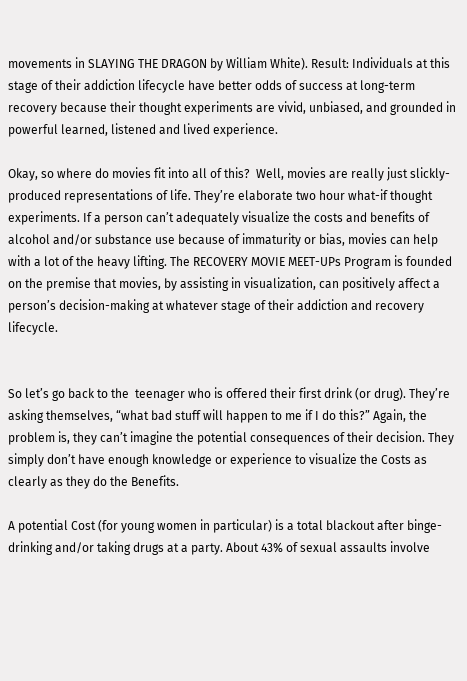movements in SLAYING THE DRAGON by William White). Result: Individuals at this stage of their addiction lifecycle have better odds of success at long-term recovery because their thought experiments are vivid, unbiased, and grounded in powerful learned, listened and lived experience.

Okay, so where do movies fit into all of this?  Well, movies are really just slickly-produced representations of life. They’re elaborate two hour what-if thought experiments. If a person can’t adequately visualize the costs and benefits of alcohol and/or substance use because of immaturity or bias, movies can help with a lot of the heavy lifting. The RECOVERY MOVIE MEET-UPs Program is founded on the premise that movies, by assisting in visualization, can positively affect a person’s decision-making at whatever stage of their addiction and recovery lifecycle.


So let’s go back to the  teenager who is offered their first drink (or drug). They’re asking themselves, “what bad stuff will happen to me if I do this?” Again, the problem is, they can’t imagine the potential consequences of their decision. They simply don’t have enough knowledge or experience to visualize the Costs as clearly as they do the Benefits.

A potential Cost (for young women in particular) is a total blackout after binge-drinking and/or taking drugs at a party. About 43% of sexual assaults involve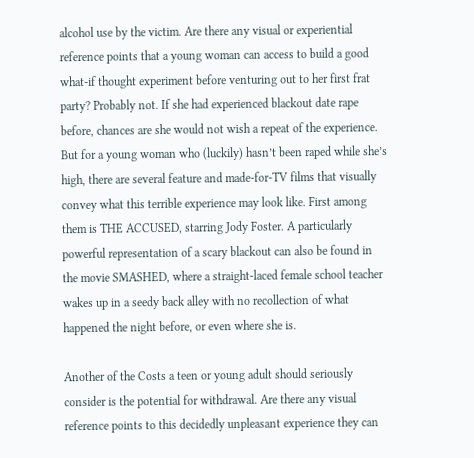alcohol use by the victim. Are there any visual or experiential reference points that a young woman can access to build a good what-if thought experiment before venturing out to her first frat party? Probably not. If she had experienced blackout date rape before, chances are she would not wish a repeat of the experience. But for a young woman who (luckily) hasn’t been raped while she’s high, there are several feature and made-for-TV films that visually convey what this terrible experience may look like. First among them is THE ACCUSED, starring Jody Foster. A particularly powerful representation of a scary blackout can also be found in the movie SMASHED, where a straight-laced female school teacher wakes up in a seedy back alley with no recollection of what happened the night before, or even where she is.

Another of the Costs a teen or young adult should seriously consider is the potential for withdrawal. Are there any visual reference points to this decidedly unpleasant experience they can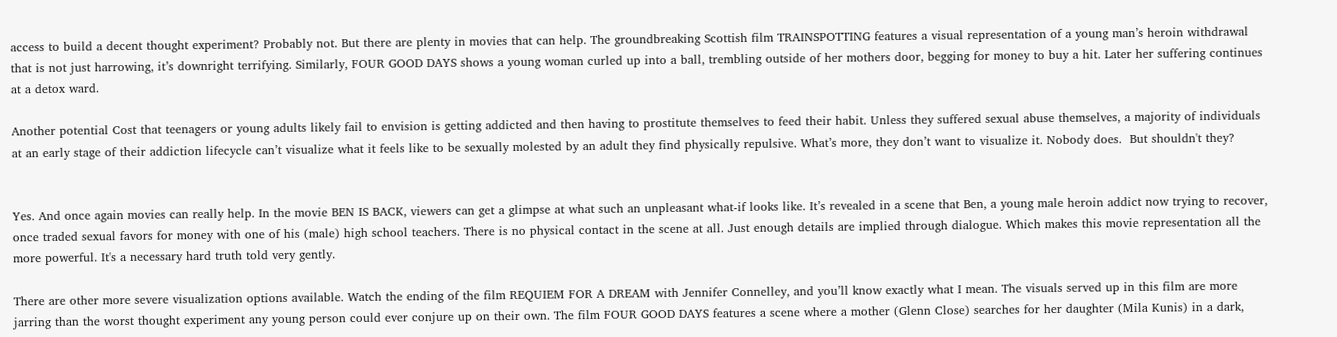access to build a decent thought experiment? Probably not. But there are plenty in movies that can help. The groundbreaking Scottish film TRAINSPOTTING features a visual representation of a young man’s heroin withdrawal that is not just harrowing, it’s downright terrifying. Similarly, FOUR GOOD DAYS shows a young woman curled up into a ball, trembling outside of her mothers door, begging for money to buy a hit. Later her suffering continues at a detox ward.

Another potential Cost that teenagers or young adults likely fail to envision is getting addicted and then having to prostitute themselves to feed their habit. Unless they suffered sexual abuse themselves, a majority of individuals at an early stage of their addiction lifecycle can’t visualize what it feels like to be sexually molested by an adult they find physically repulsive. What’s more, they don’t want to visualize it. Nobody does.  But shouldn't they?


Yes. And once again movies can really help. In the movie BEN IS BACK, viewers can get a glimpse at what such an unpleasant what-if looks like. It’s revealed in a scene that Ben, a young male heroin addict now trying to recover, once traded sexual favors for money with one of his (male) high school teachers. There is no physical contact in the scene at all. Just enough details are implied through dialogue. Which makes this movie representation all the more powerful. It's a necessary hard truth told very gently.

There are other more severe visualization options available. Watch the ending of the film REQUIEM FOR A DREAM with Jennifer Connelley, and you’ll know exactly what I mean. The visuals served up in this film are more jarring than the worst thought experiment any young person could ever conjure up on their own. The film FOUR GOOD DAYS features a scene where a mother (Glenn Close) searches for her daughter (Mila Kunis) in a dark,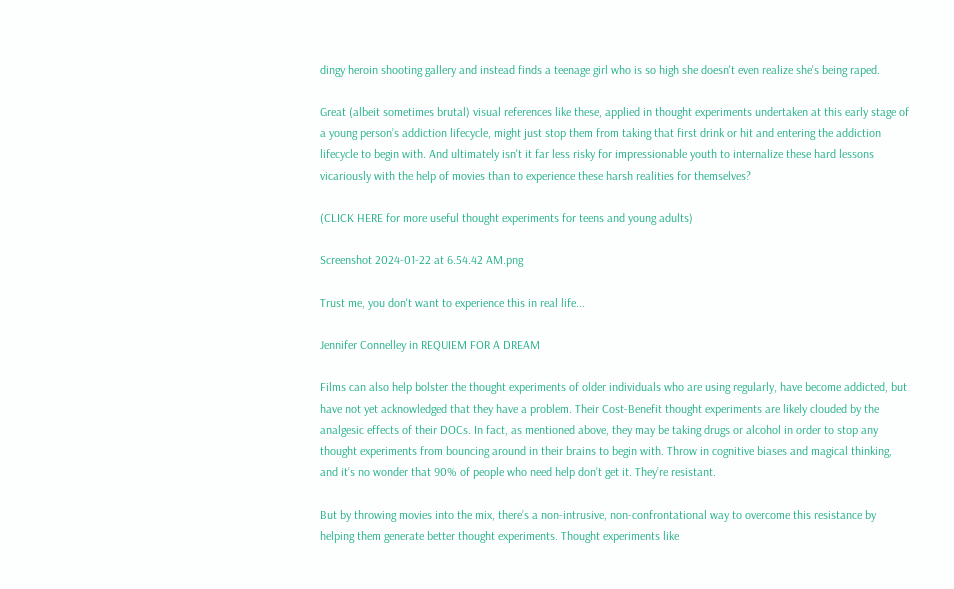dingy heroin shooting gallery and instead finds a teenage girl who is so high she doesn't even realize she's being raped.

Great (albeit sometimes brutal) visual references like these, applied in thought experiments undertaken at this early stage of a young person’s addiction lifecycle, might just stop them from taking that first drink or hit and entering the addiction lifecycle to begin with. And ultimately isn't it far less risky for impressionable youth to internalize these hard lessons vicariously with the help of movies than to experience these harsh realities for themselves?

(CLICK HERE for more useful thought experiments for teens and young adults)

Screenshot 2024-01-22 at 6.54.42 AM.png

Trust me, you don't want to experience this in real life...

Jennifer Connelley in REQUIEM FOR A DREAM

Films can also help bolster the thought experiments of older individuals who are using regularly, have become addicted, but have not yet acknowledged that they have a problem. Their Cost-Benefit thought experiments are likely clouded by the analgesic effects of their DOCs. In fact, as mentioned above, they may be taking drugs or alcohol in order to stop any thought experiments from bouncing around in their brains to begin with. Throw in cognitive biases and magical thinking, and it’s no wonder that 90% of people who need help don’t get it. They’re resistant.

But by throwing movies into the mix, there’s a non-intrusive, non-confrontational way to overcome this resistance by helping them generate better thought experiments. Thought experiments like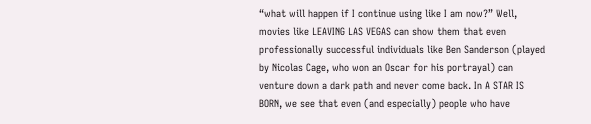“what will happen if I continue using like I am now?” Well, movies like LEAVING LAS VEGAS can show them that even professionally successful individuals like Ben Sanderson (played by Nicolas Cage, who won an Oscar for his portrayal) can venture down a dark path and never come back. In A STAR IS BORN, we see that even (and especially) people who have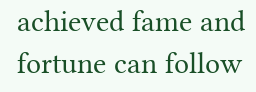achieved fame and fortune can follow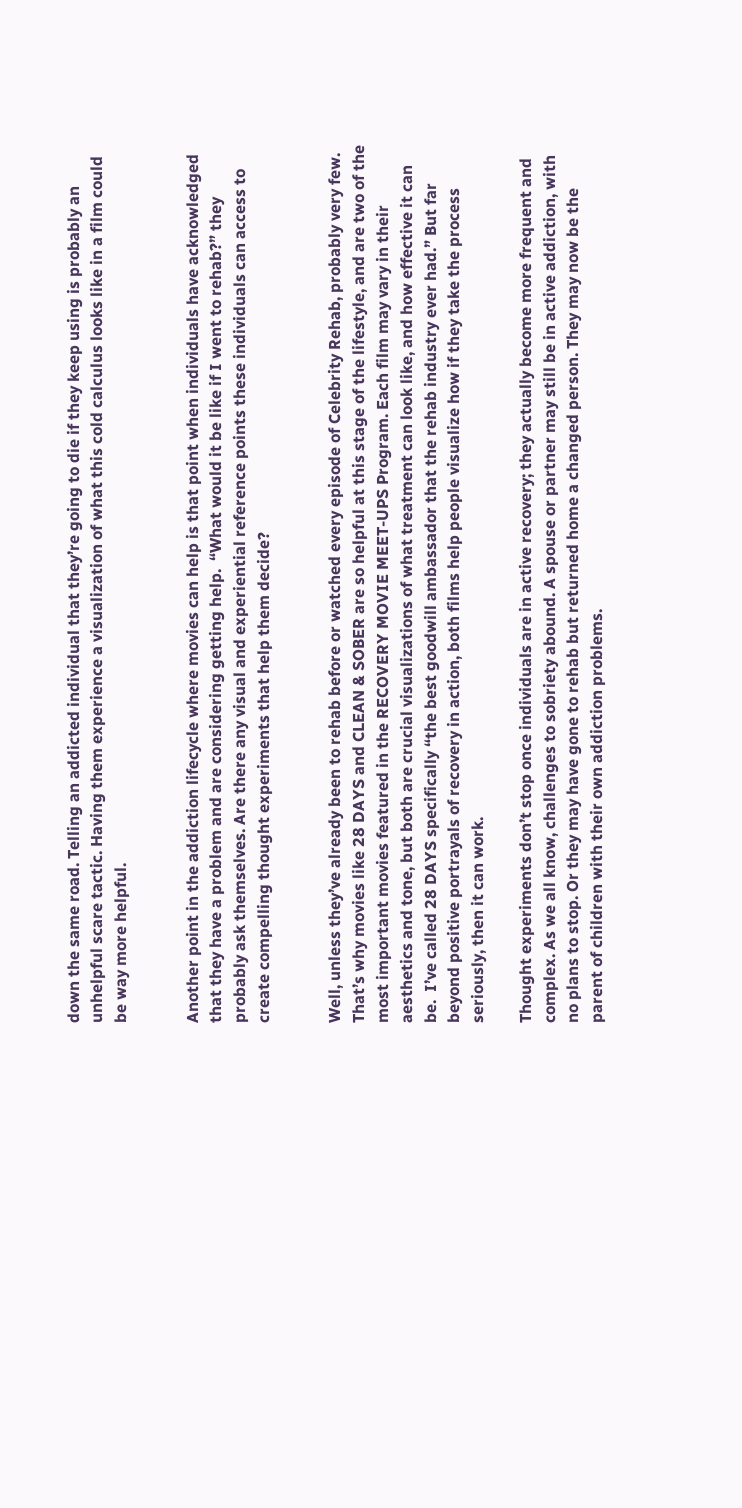down the same road. Telling an addicted individual that they’re going to die if they keep using is probably an unhelpful scare tactic. Having them experience a visualization of what this cold calculus looks like in a film could be way more helpful.


Another point in the addiction lifecycle where movies can help is that point when individuals have acknowledged that they have a problem and are considering getting help.  “What would it be like if I went to rehab?” they probably ask themselves. Are there any visual and experiential reference points these individuals can access to create compelling thought experiments that help them decide?


Well, unless they’ve already been to rehab before or watched every episode of Celebrity Rehab, probably very few. That’s why movies like 28 DAYS and CLEAN & SOBER are so helpful at this stage of the lifestyle, and are two of the most important movies featured in the RECOVERY MOVIE MEET-UPS Program. Each film may vary in their aesthetics and tone, but both are crucial visualizations of what treatment can look like, and how effective it can be.  I’ve called 28 DAYS specifically “the best goodwill ambassador that the rehab industry ever had.” But far beyond positive portrayals of recovery in action, both films help people visualize how if they take the process seriously, then it can work.

Thought experiments don’t stop once individuals are in active recovery; they actually become more frequent and complex. As we all know, challenges to sobriety abound. A spouse or partner may still be in active addiction, with no plans to stop. Or they may have gone to rehab but returned home a changed person. They may now be the parent of children with their own addiction problems.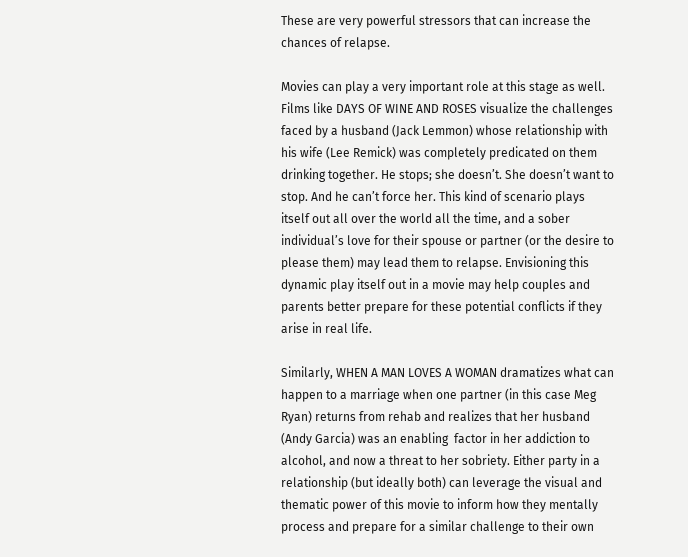These are very powerful stressors that can increase the chances of relapse.

Movies can play a very important role at this stage as well. Films like DAYS OF WINE AND ROSES visualize the challenges faced by a husband (Jack Lemmon) whose relationship with his wife (Lee Remick) was completely predicated on them drinking together. He stops; she doesn’t. She doesn’t want to stop. And he can’t force her. This kind of scenario plays itself out all over the world all the time, and a sober individual’s love for their spouse or partner (or the desire to please them) may lead them to relapse. Envisioning this dynamic play itself out in a movie may help couples and parents better prepare for these potential conflicts if they arise in real life.

Similarly, WHEN A MAN LOVES A WOMAN dramatizes what can happen to a marriage when one partner (in this case Meg Ryan) returns from rehab and realizes that her husband (Andy Garcia) was an enabling  factor in her addiction to alcohol, and now a threat to her sobriety. Either party in a relationship (but ideally both) can leverage the visual and thematic power of this movie to inform how they mentally process and prepare for a similar challenge to their own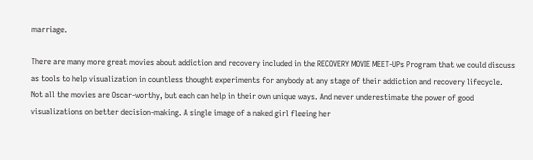marriage.

There are many more great movies about addiction and recovery included in the RECOVERY MOVIE MEET-UPs Program that we could discuss as tools to help visualization in countless thought experiments for anybody at any stage of their addiction and recovery lifecycle. Not all the movies are Oscar-worthy, but each can help in their own unique ways. And never underestimate the power of good visualizations on better decision-making. A single image of a naked girl fleeing her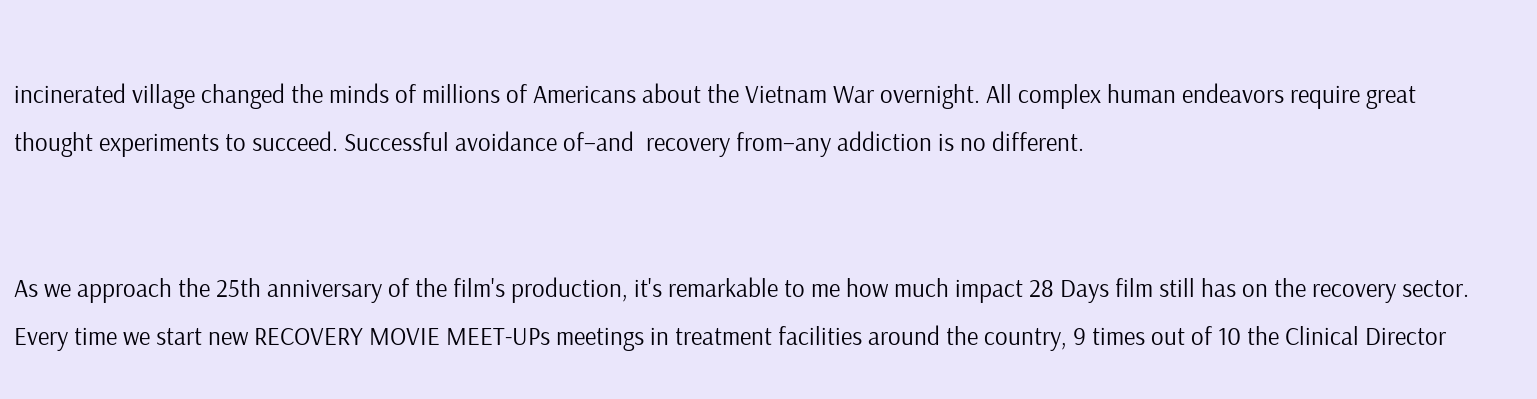incinerated village changed the minds of millions of Americans about the Vietnam War overnight. All complex human endeavors require great thought experiments to succeed. Successful avoidance of–and  recovery from–any addiction is no different.


As we approach the 25th anniversary of the film's production, it's remarkable to me how much impact 28 Days film still has on the recovery sector.  Every time we start new RECOVERY MOVIE MEET-UPs meetings in treatment facilities around the country, 9 times out of 10 the Clinical Director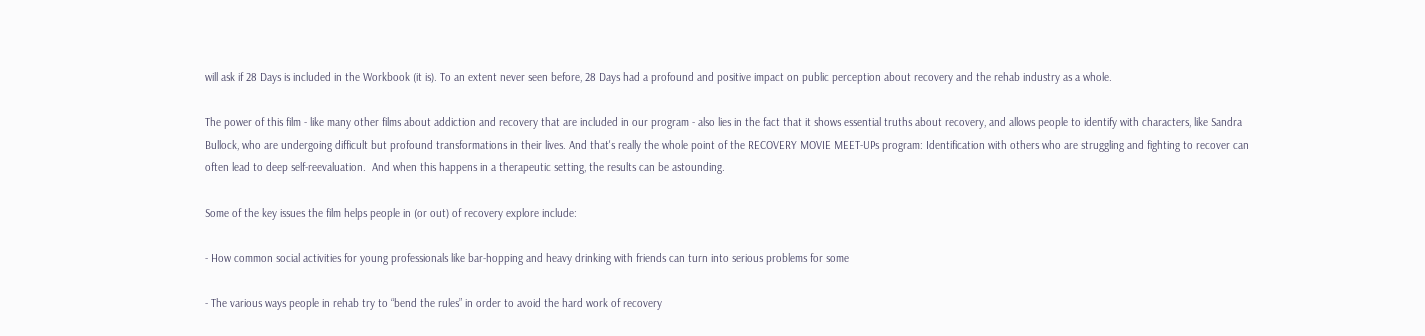will ask if 28 Days is included in the Workbook (it is). To an extent never seen before, 28 Days had a profound and positive impact on public perception about recovery and the rehab industry as a whole.

The power of this film - like many other films about addiction and recovery that are included in our program - also lies in the fact that it shows essential truths about recovery, and allows people to identify with characters, like Sandra Bullock, who are undergoing difficult but profound transformations in their lives. And that's really the whole point of the RECOVERY MOVIE MEET-UPs program: Identification with others who are struggling and fighting to recover can often lead to deep self-reevaluation.  And when this happens in a therapeutic setting, the results can be astounding.

Some of the key issues the film helps people in (or out) of recovery explore include:

- How common social activities for young professionals like bar-hopping and heavy drinking with friends can turn into serious problems for some

- The various ways people in rehab try to “bend the rules” in order to avoid the hard work of recovery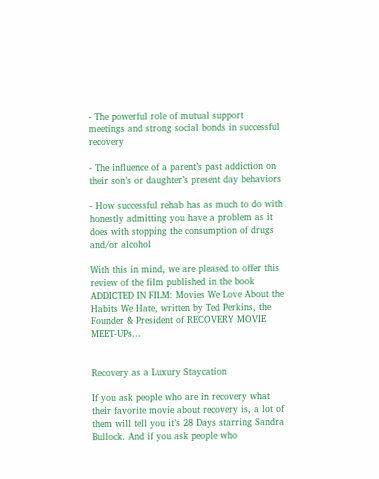- The powerful role of mutual support meetings and strong social bonds in successful recovery

- The influence of a parent’s past addiction on their son’s or daughter’s present day behaviors

- How successful rehab has as much to do with honestly admitting you have a problem as it does with stopping the consumption of drugs and/or alcohol

With this in mind, we are pleased to offer this review of the film published in the book ADDICTED IN FILM: Movies We Love About the Habits We Hate, written by Ted Perkins, the Founder & President of RECOVERY MOVIE MEET-UPs...


Recovery as a Luxury Staycation

If you ask people who are in recovery what their favorite movie about recovery is, a lot of them will tell you it’s 28 Days starring Sandra Bullock. And if you ask people who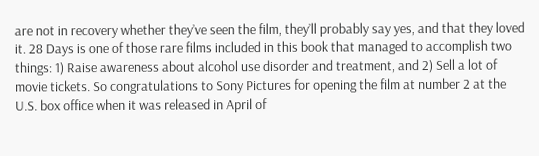are not in recovery whether they’ve seen the film, they’ll probably say yes, and that they loved it. 28 Days is one of those rare films included in this book that managed to accomplish two things: 1) Raise awareness about alcohol use disorder and treatment, and 2) Sell a lot of movie tickets. So congratulations to Sony Pictures for opening the film at number 2 at the U.S. box office when it was released in April of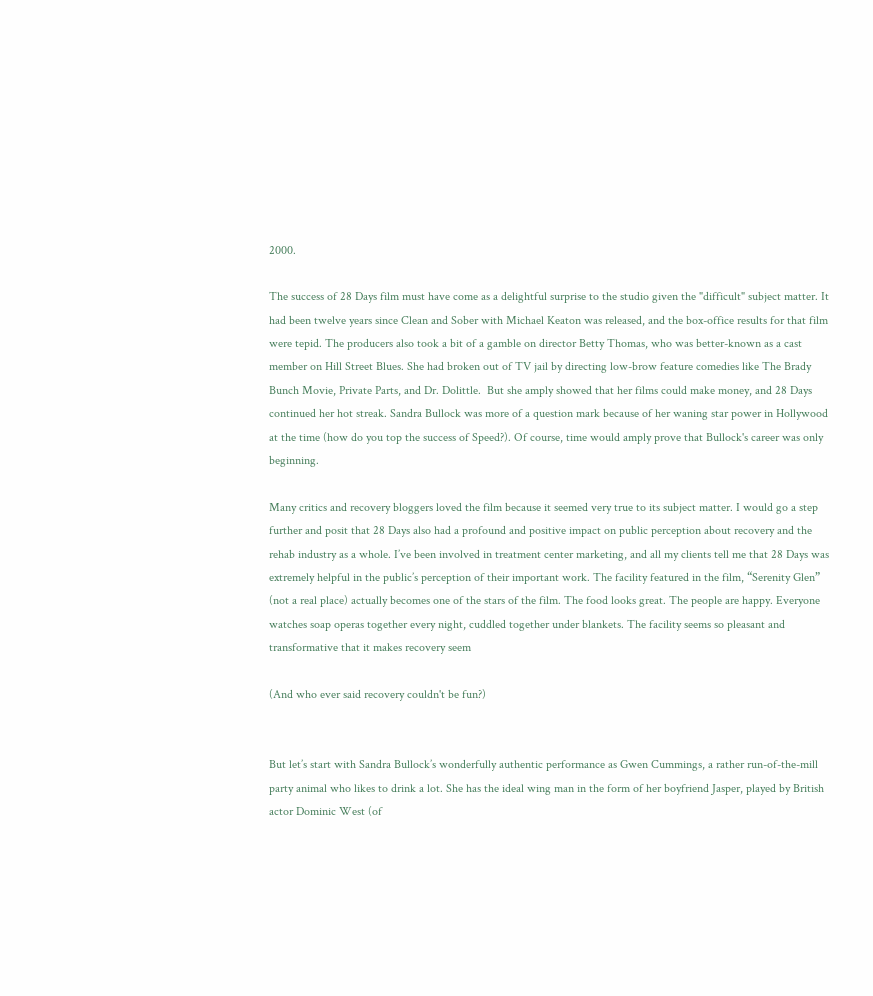2000.

The success of 28 Days film must have come as a delightful surprise to the studio given the "difficult" subject matter. It had been twelve years since Clean and Sober with Michael Keaton was released, and the box-office results for that film were tepid. The producers also took a bit of a gamble on director Betty Thomas, who was better-known as a cast member on Hill Street Blues. She had broken out of TV jail by directing low-brow feature comedies like The Brady Bunch Movie, Private Parts, and Dr. Dolittle.  But she amply showed that her films could make money, and 28 Days continued her hot streak. Sandra Bullock was more of a question mark because of her waning star power in Hollywood at the time (how do you top the success of Speed?). Of course, time would amply prove that Bullock's career was only beginning.

Many critics and recovery bloggers loved the film because it seemed very true to its subject matter. I would go a step further and posit that 28 Days also had a profound and positive impact on public perception about recovery and the rehab industry as a whole. I’ve been involved in treatment center marketing, and all my clients tell me that 28 Days was extremely helpful in the public’s perception of their important work. The facility featured in the film, “Serenity Glen” (not a real place) actually becomes one of the stars of the film. The food looks great. The people are happy. Everyone watches soap operas together every night, cuddled together under blankets. The facility seems so pleasant and transformative that it makes recovery seem

(And who ever said recovery couldn't be fun?)


But let’s start with Sandra Bullock’s wonderfully authentic performance as Gwen Cummings, a rather run-of-the-mill party animal who likes to drink a lot. She has the ideal wing man in the form of her boyfriend Jasper, played by British actor Dominic West (of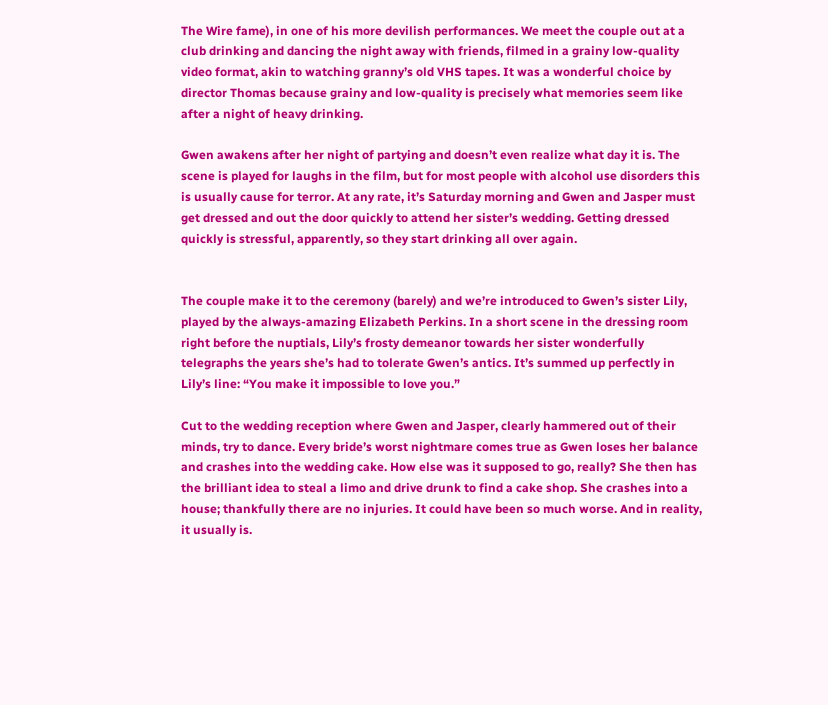The Wire fame), in one of his more devilish performances. We meet the couple out at a club drinking and dancing the night away with friends, filmed in a grainy low-quality video format, akin to watching granny’s old VHS tapes. It was a wonderful choice by director Thomas because grainy and low-quality is precisely what memories seem like after a night of heavy drinking.

Gwen awakens after her night of partying and doesn’t even realize what day it is. The scene is played for laughs in the film, but for most people with alcohol use disorders this is usually cause for terror. At any rate, it’s Saturday morning and Gwen and Jasper must get dressed and out the door quickly to attend her sister’s wedding. Getting dressed quickly is stressful, apparently, so they start drinking all over again.


The couple make it to the ceremony (barely) and we’re introduced to Gwen’s sister Lily, played by the always-amazing Elizabeth Perkins. In a short scene in the dressing room right before the nuptials, Lily’s frosty demeanor towards her sister wonderfully telegraphs the years she’s had to tolerate Gwen’s antics. It’s summed up perfectly in Lily’s line: “You make it impossible to love you.”

Cut to the wedding reception where Gwen and Jasper, clearly hammered out of their minds, try to dance. Every bride’s worst nightmare comes true as Gwen loses her balance and crashes into the wedding cake. How else was it supposed to go, really? She then has the brilliant idea to steal a limo and drive drunk to find a cake shop. She crashes into a house; thankfully there are no injuries. It could have been so much worse. And in reality, it usually is.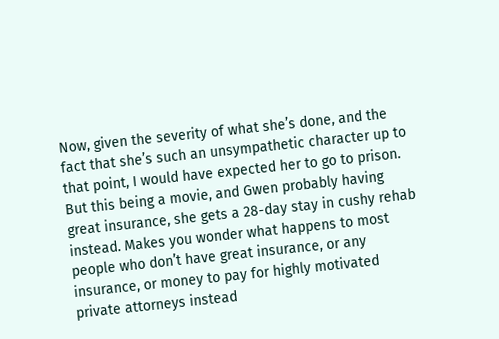Now, given the severity of what she’s done, and the fact that she’s such an unsympathetic character up to that point, I would have expected her to go to prison. But this being a movie, and Gwen probably having great insurance, she gets a 28-day stay in cushy rehab instead. Makes you wonder what happens to most people who don’t have great insurance, or any insurance, or money to pay for highly motivated private attorneys instead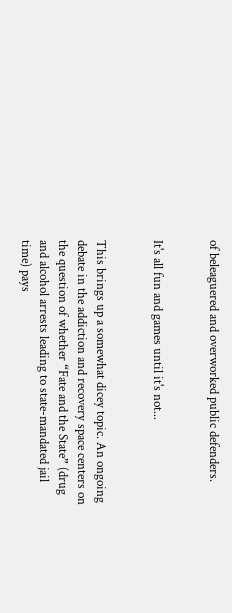of beleaguered and overworked public defenders.


It's all fun and games until it's not...


This brings up a somewhat dicey topic. An ongoing debate in the addiction and recovery space centers on the question of whether “Fate and the State” (drug and alcohol arrests leading to state-mandated jail time) pays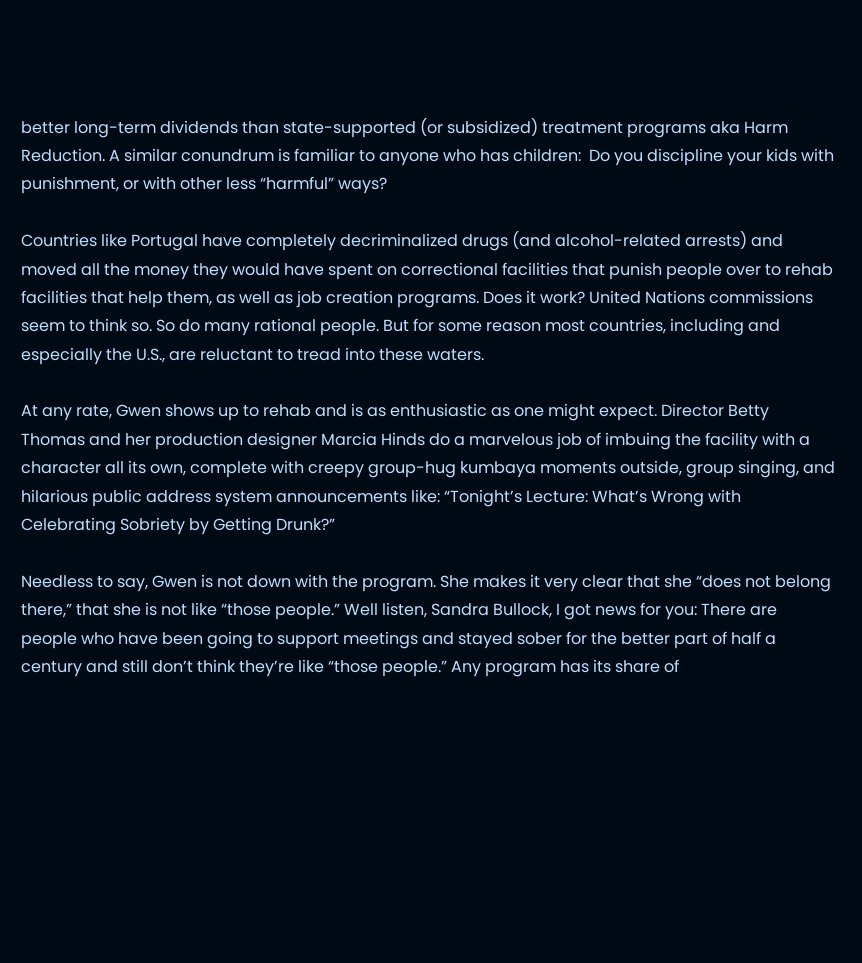better long-term dividends than state-supported (or subsidized) treatment programs aka Harm Reduction. A similar conundrum is familiar to anyone who has children:  Do you discipline your kids with punishment, or with other less “harmful” ways?

Countries like Portugal have completely decriminalized drugs (and alcohol-related arrests) and moved all the money they would have spent on correctional facilities that punish people over to rehab facilities that help them, as well as job creation programs. Does it work? United Nations commissions seem to think so. So do many rational people. But for some reason most countries, including and especially the U.S., are reluctant to tread into these waters.

At any rate, Gwen shows up to rehab and is as enthusiastic as one might expect. Director Betty Thomas and her production designer Marcia Hinds do a marvelous job of imbuing the facility with a character all its own, complete with creepy group-hug kumbaya moments outside, group singing, and hilarious public address system announcements like: “Tonight’s Lecture: What’s Wrong with Celebrating Sobriety by Getting Drunk?”

Needless to say, Gwen is not down with the program. She makes it very clear that she “does not belong there,” that she is not like “those people.” Well listen, Sandra Bullock, I got news for you: There are people who have been going to support meetings and stayed sober for the better part of half a century and still don’t think they’re like “those people.” Any program has its share of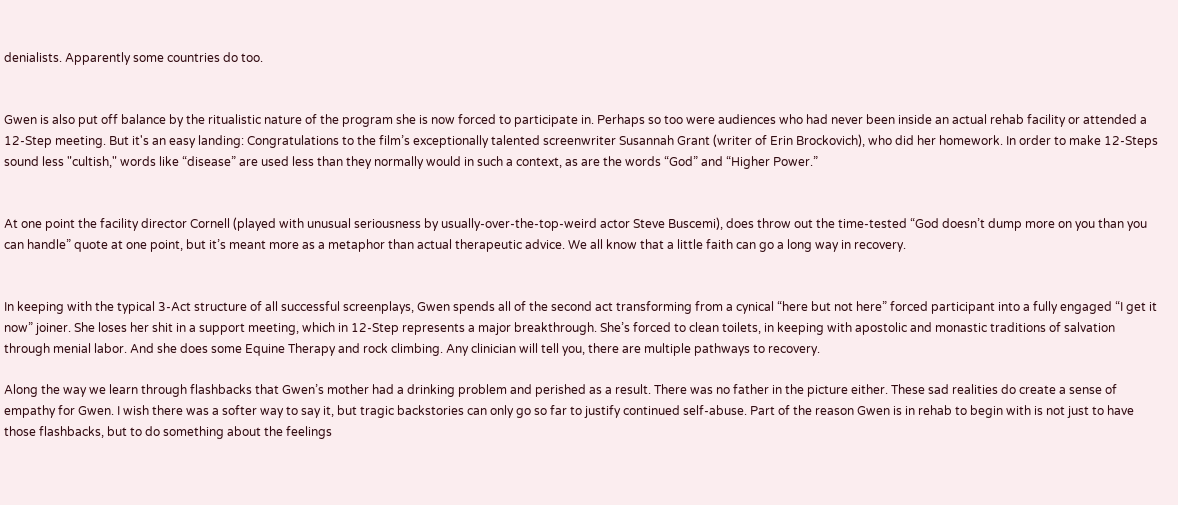denialists. Apparently some countries do too.


Gwen is also put off balance by the ritualistic nature of the program she is now forced to participate in. Perhaps so too were audiences who had never been inside an actual rehab facility or attended a 12-Step meeting. But it's an easy landing: Congratulations to the film’s exceptionally talented screenwriter Susannah Grant (writer of Erin Brockovich), who did her homework. In order to make 12-Steps sound less "cultish," words like “disease” are used less than they normally would in such a context, as are the words “God” and “Higher Power.”


At one point the facility director Cornell (played with unusual seriousness by usually-over-the-top-weird actor Steve Buscemi), does throw out the time-tested “God doesn’t dump more on you than you can handle” quote at one point, but it’s meant more as a metaphor than actual therapeutic advice. We all know that a little faith can go a long way in recovery.


In keeping with the typical 3-Act structure of all successful screenplays, Gwen spends all of the second act transforming from a cynical “here but not here” forced participant into a fully engaged “I get it now” joiner. She loses her shit in a support meeting, which in 12-Step represents a major breakthrough. She’s forced to clean toilets, in keeping with apostolic and monastic traditions of salvation through menial labor. And she does some Equine Therapy and rock climbing. Any clinician will tell you, there are multiple pathways to recovery.

Along the way we learn through flashbacks that Gwen’s mother had a drinking problem and perished as a result. There was no father in the picture either. These sad realities do create a sense of empathy for Gwen. I wish there was a softer way to say it, but tragic backstories can only go so far to justify continued self-abuse. Part of the reason Gwen is in rehab to begin with is not just to have those flashbacks, but to do something about the feelings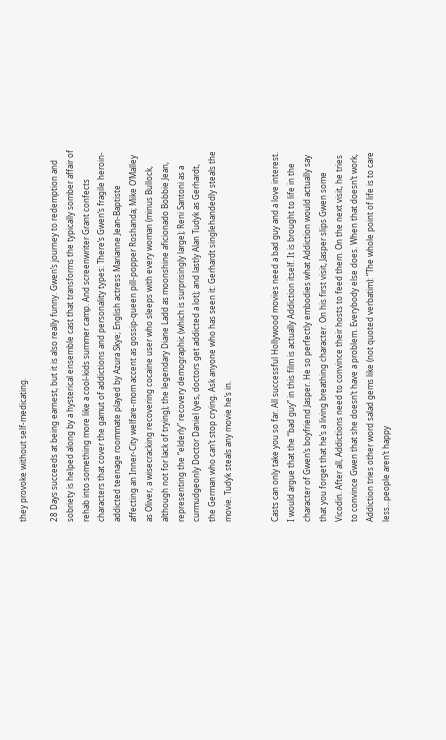they provoke without self-medicating.

28 Days succeeds at being earnest, but it is also really funny. Gwen’s journey to redemption and sobriety is helped along by a hysterical ensemble cast that transforms the typically somber affair of rehab into something more like a cool-kids summer camp. And screenwriter Grant confects characters that cover the gamut of addictions and personality types: There’s Gwen’s fragile heroin-addicted teenage roommate played by Azura Skye; English actress Marianne Jean-Baptiste affecting an Inner-City welfare-mom accent as gossip-queen pill-popper Roshanda; Mike O’Malley as Oliver, a wisecracking recovering cocaine user who sleeps with every woman (minus Bullock, although not for lack of trying); the legendary Diane Ladd as moonshine aficionado Bobbie Jean, representing the “elderly” recovery demographic (which is surprisingly large); Reni Santoni as a curmudgeonly Doctor Daniel (yes, doctors get addicted a lot); and lastly Alan Tudyk as Gerhardt, the German who can’t stop crying. Ask anyone who has seen it: Gerhardt singlehandedly steals the movie. Tudyk steals any movie he’s in.


Casts can only take you so far. All successful Hollywood movies need a bad guy and a love interest. I would argue that the “bad guy” in this film is actually Addiction itself. It is brought to life in the character of Gwen’s boyfriend Jasper. He so perfectly embodies what Addiction would actually say that you forget that he’s a living breathing character. On his first visit, Jasper slips Gwen some Vicodin. After all, Addictions need to convince their hosts to feed them. On the next visit, he tries to convince Gwen that she doesn’t have a problem. Everybody else does. When that doesn’t work, Addiction tries other word salad gems like (not quoted verbatim): “The whole point of life is to care less…people aren’t happy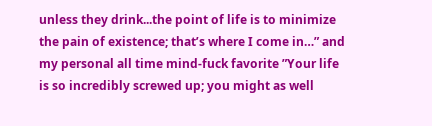unless they drink...the point of life is to minimize the pain of existence; that’s where I come in…” and my personal all time mind-fuck favorite ”Your life is so incredibly screwed up; you might as well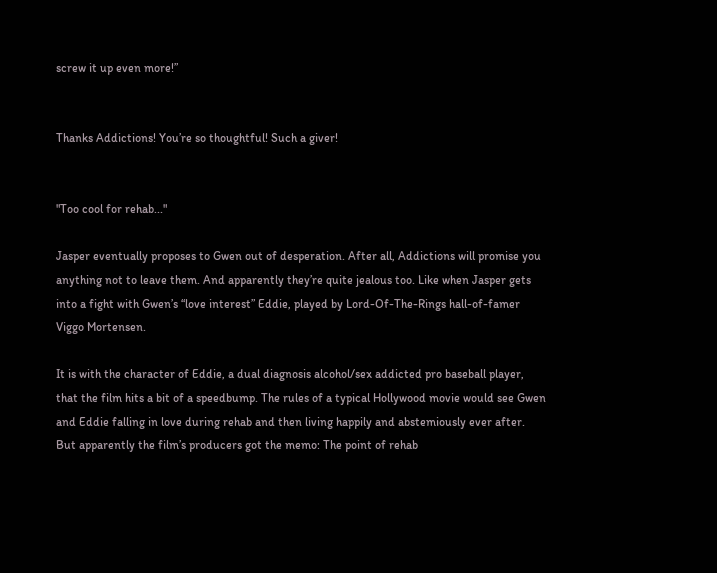screw it up even more!”


Thanks Addictions! You’re so thoughtful! Such a giver!


"Too cool for rehab..."

Jasper eventually proposes to Gwen out of desperation. After all, Addictions will promise you anything not to leave them. And apparently they’re quite jealous too. Like when Jasper gets into a fight with Gwen’s “love interest” Eddie, played by Lord-Of-The-Rings hall-of-famer Viggo Mortensen.

It is with the character of Eddie, a dual diagnosis alcohol/sex addicted pro baseball player, that the film hits a bit of a speedbump. The rules of a typical Hollywood movie would see Gwen and Eddie falling in love during rehab and then living happily and abstemiously ever after. But apparently the film’s producers got the memo: The point of rehab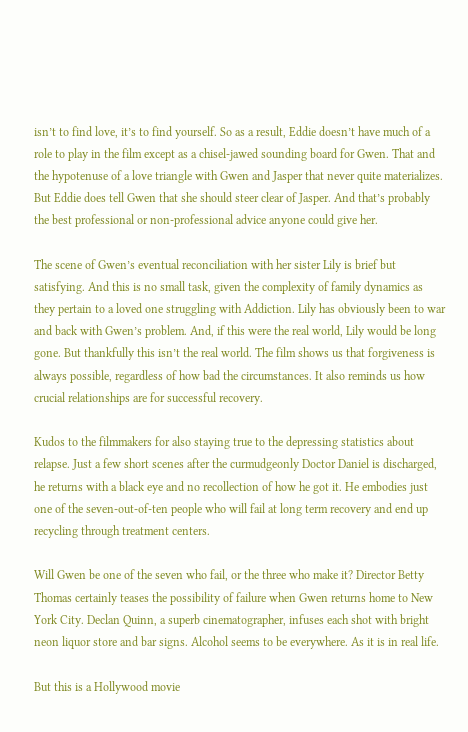isn’t to find love, it’s to find yourself. So as a result, Eddie doesn’t have much of a role to play in the film except as a chisel-jawed sounding board for Gwen. That and the hypotenuse of a love triangle with Gwen and Jasper that never quite materializes. But Eddie does tell Gwen that she should steer clear of Jasper. And that’s probably the best professional or non-professional advice anyone could give her.

The scene of Gwen’s eventual reconciliation with her sister Lily is brief but satisfying. And this is no small task, given the complexity of family dynamics as they pertain to a loved one struggling with Addiction. Lily has obviously been to war and back with Gwen’s problem. And, if this were the real world, Lily would be long gone. But thankfully this isn’t the real world. The film shows us that forgiveness is always possible, regardless of how bad the circumstances. It also reminds us how crucial relationships are for successful recovery.

Kudos to the filmmakers for also staying true to the depressing statistics about relapse. Just a few short scenes after the curmudgeonly Doctor Daniel is discharged, he returns with a black eye and no recollection of how he got it. He embodies just one of the seven-out-of-ten people who will fail at long term recovery and end up recycling through treatment centers.

Will Gwen be one of the seven who fail, or the three who make it? Director Betty Thomas certainly teases the possibility of failure when Gwen returns home to New York City. Declan Quinn, a superb cinematographer, infuses each shot with bright neon liquor store and bar signs. Alcohol seems to be everywhere. As it is in real life.

But this is a Hollywood movie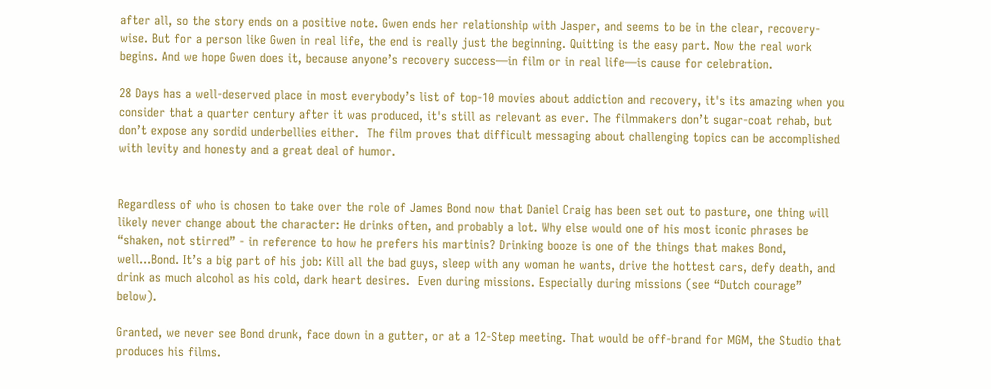after all, so the story ends on a positive note. Gwen ends her relationship with Jasper, and seems to be in the clear, recovery-wise. But for a person like Gwen in real life, the end is really just the beginning. Quitting is the easy part. Now the real work begins. And we hope Gwen does it, because anyone’s recovery success—in film or in real life—is cause for celebration.

28 Days has a well-deserved place in most everybody’s list of top-10 movies about addiction and recovery, it's its amazing when you consider that a quarter century after it was produced, it's still as relevant as ever. The filmmakers don’t sugar-coat rehab, but don’t expose any sordid underbellies either.  The film proves that difficult messaging about challenging topics can be accomplished with levity and honesty and a great deal of humor.


Regardless of who is chosen to take over the role of James Bond now that Daniel Craig has been set out to pasture, one thing will likely never change about the character: He drinks often, and probably a lot. Why else would one of his most iconic phrases be “shaken, not stirred” - in reference to how he prefers his martinis? Drinking booze is one of the things that makes Bond, well…Bond. It’s a big part of his job: Kill all the bad guys, sleep with any woman he wants, drive the hottest cars, defy death, and drink as much alcohol as his cold, dark heart desires.  Even during missions. Especially during missions (see “Dutch courage” below).

Granted, we never see Bond drunk, face down in a gutter, or at a 12-Step meeting. That would be off-brand for MGM, the Studio that produces his films.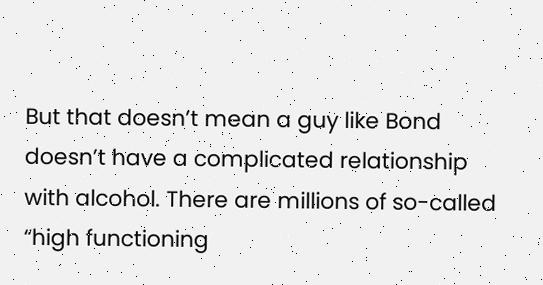But that doesn’t mean a guy like Bond doesn’t have a complicated relationship with alcohol. There are millions of so-called “high functioning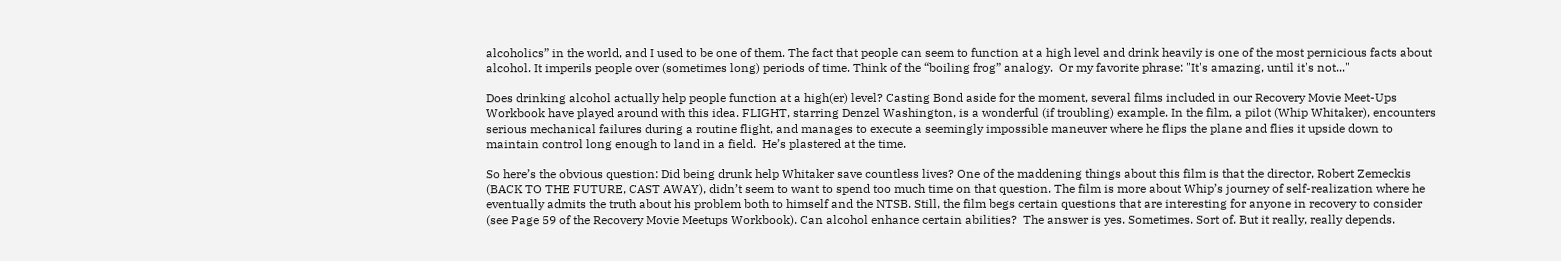alcoholics” in the world, and I used to be one of them. The fact that people can seem to function at a high level and drink heavily is one of the most pernicious facts about alcohol. It imperils people over (sometimes long) periods of time. Think of the “boiling frog” analogy.  Or my favorite phrase: "It's amazing, until it's not..."

Does drinking alcohol actually help people function at a high(er) level? Casting Bond aside for the moment, several films included in our Recovery Movie Meet-Ups Workbook have played around with this idea. FLIGHT, starring Denzel Washington, is a wonderful (if troubling) example. In the film, a pilot (Whip Whitaker), encounters serious mechanical failures during a routine flight, and manages to execute a seemingly impossible maneuver where he flips the plane and flies it upside down to maintain control long enough to land in a field.  He’s plastered at the time.

So here’s the obvious question: Did being drunk help Whitaker save countless lives? One of the maddening things about this film is that the director, Robert Zemeckis (BACK TO THE FUTURE, CAST AWAY), didn’t seem to want to spend too much time on that question. The film is more about Whip’s journey of self-realization where he eventually admits the truth about his problem both to himself and the NTSB. Still, the film begs certain questions that are interesting for anyone in recovery to consider (see Page 59 of the Recovery Movie Meetups Workbook). Can alcohol enhance certain abilities?  The answer is yes. Sometimes. Sort of. But it really, really depends.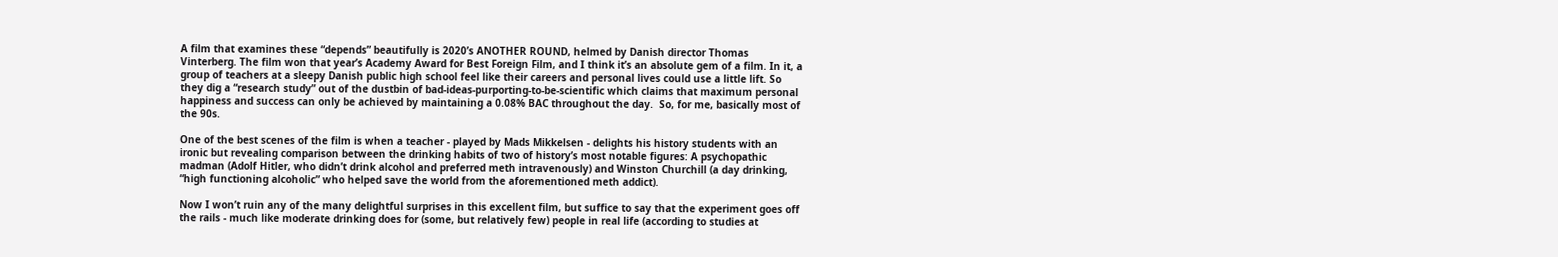A film that examines these “depends” beautifully is 2020’s ANOTHER ROUND, helmed by Danish director Thomas Vinterberg. The film won that year’s Academy Award for Best Foreign Film, and I think it’s an absolute gem of a film. In it, a group of teachers at a sleepy Danish public high school feel like their careers and personal lives could use a little lift. So they dig a “research study” out of the dustbin of bad-ideas-purporting-to-be-scientific which claims that maximum personal happiness and success can only be achieved by maintaining a 0.08% BAC throughout the day.  So, for me, basically most of the 90s.

One of the best scenes of the film is when a teacher - played by Mads Mikkelsen - delights his history students with an ironic but revealing comparison between the drinking habits of two of history’s most notable figures: A psychopathic madman (Adolf Hitler, who didn’t drink alcohol and preferred meth intravenously) and Winston Churchill (a day drinking, “high functioning alcoholic” who helped save the world from the aforementioned meth addict).

Now I won’t ruin any of the many delightful surprises in this excellent film, but suffice to say that the experiment goes off the rails - much like moderate drinking does for (some, but relatively few) people in real life (according to studies at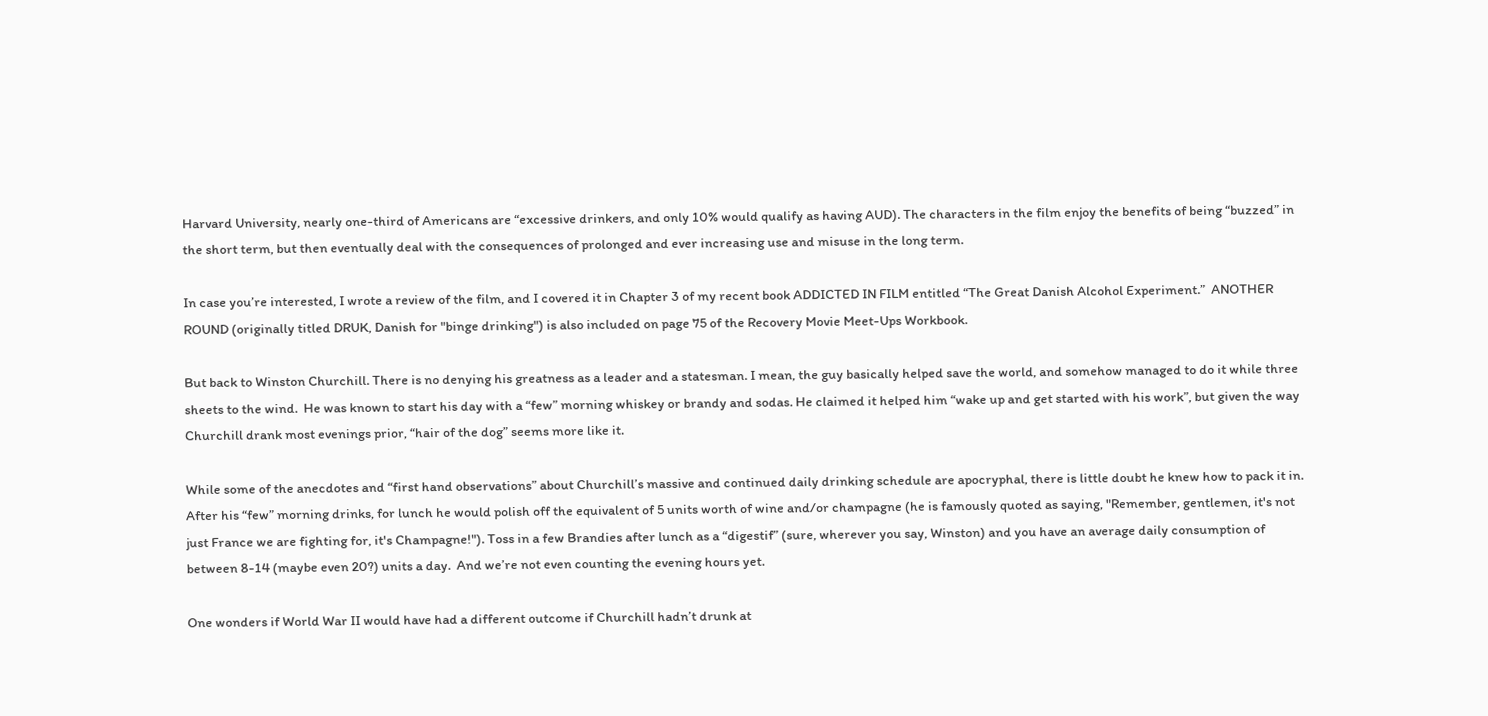Harvard University, nearly one-third of Americans are “excessive drinkers, and only 10% would qualify as having AUD). The characters in the film enjoy the benefits of being “buzzed” in the short term, but then eventually deal with the consequences of prolonged and ever increasing use and misuse in the long term.

In case you’re interested, I wrote a review of the film, and I covered it in Chapter 3 of my recent book ADDICTED IN FILM entitled “The Great Danish Alcohol Experiment.”  ANOTHER ROUND (originally titled DRUK, Danish for "binge drinking") is also included on page 75 of the Recovery Movie Meet-Ups Workbook.

But back to Winston Churchill. There is no denying his greatness as a leader and a statesman. I mean, the guy basically helped save the world, and somehow managed to do it while three sheets to the wind.  He was known to start his day with a “few” morning whiskey or brandy and sodas. He claimed it helped him “wake up and get started with his work”, but given the way Churchill drank most evenings prior, “hair of the dog” seems more like it.

While some of the anecdotes and “first hand observations” about Churchill’s massive and continued daily drinking schedule are apocryphal, there is little doubt he knew how to pack it in. After his “few” morning drinks, for lunch he would polish off the equivalent of 5 units worth of wine and/or champagne (he is famously quoted as saying, "Remember, gentlemen, it's not just France we are fighting for, it's Champagne!"). Toss in a few Brandies after lunch as a “digestif” (sure, wherever you say, Winston) and you have an average daily consumption of between 8-14 (maybe even 20?) units a day.  And we’re not even counting the evening hours yet.

One wonders if World War II would have had a different outcome if Churchill hadn’t drunk at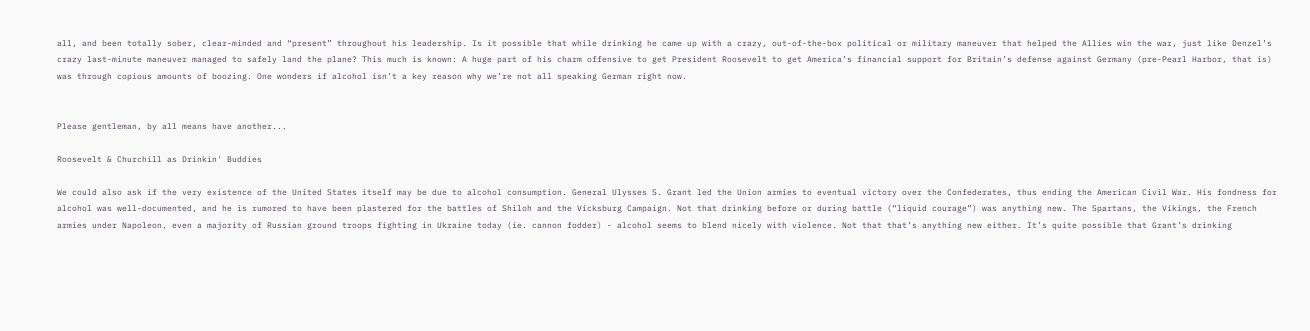all, and been totally sober, clear-minded and “present” throughout his leadership. Is it possible that while drinking he came up with a crazy, out-of-the-box political or military maneuver that helped the Allies win the war, just like Denzel’s crazy last-minute maneuver managed to safely land the plane? This much is known: A huge part of his charm offensive to get President Roosevelt to get America’s financial support for Britain’s defense against Germany (pre-Pearl Harbor, that is) was through copious amounts of boozing. One wonders if alcohol isn’t a key reason why we’re not all speaking German right now.


Please gentleman, by all means have another...

Roosevelt & Churchill as Drinkin' Buddies

We could also ask if the very existence of the United States itself may be due to alcohol consumption. General Ulysses S. Grant led the Union armies to eventual victory over the Confederates, thus ending the American Civil War. His fondness for alcohol was well-documented, and he is rumored to have been plastered for the battles of Shiloh and the Vicksburg Campaign. Not that drinking before or during battle (“liquid courage”) was anything new. The Spartans, the Vikings, the French armies under Napoleon, even a majority of Russian ground troops fighting in Ukraine today (ie. cannon fodder) - alcohol seems to blend nicely with violence. Not that that’s anything new either. It’s quite possible that Grant’s drinking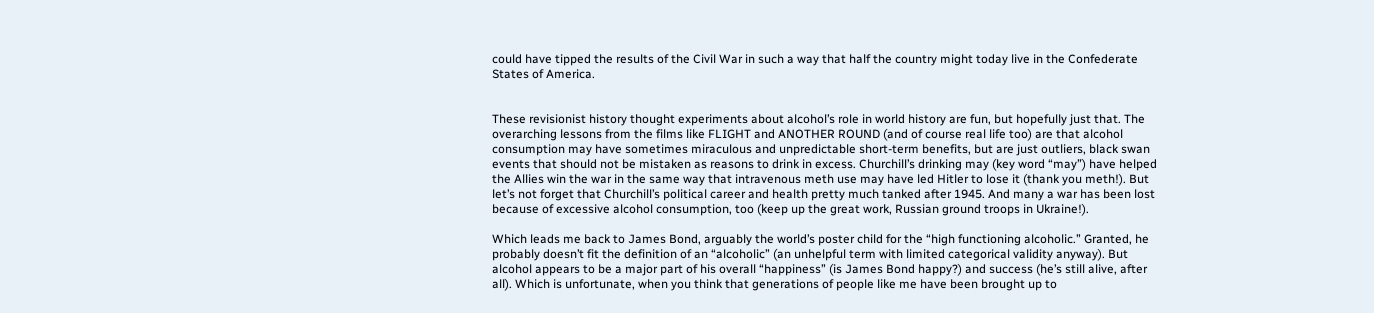could have tipped the results of the Civil War in such a way that half the country might today live in the Confederate States of America.


These revisionist history thought experiments about alcohol’s role in world history are fun, but hopefully just that. The overarching lessons from the films like FLIGHT and ANOTHER ROUND (and of course real life too) are that alcohol consumption may have sometimes miraculous and unpredictable short-term benefits, but are just outliers, black swan events that should not be mistaken as reasons to drink in excess. Churchill’s drinking may (key word “may”) have helped the Allies win the war in the same way that intravenous meth use may have led Hitler to lose it (thank you meth!). But let’s not forget that Churchill’s political career and health pretty much tanked after 1945. And many a war has been lost because of excessive alcohol consumption, too (keep up the great work, Russian ground troops in Ukraine!).

Which leads me back to James Bond, arguably the world’s poster child for the “high functioning alcoholic.” Granted, he probably doesn’t fit the definition of an “alcoholic” (an unhelpful term with limited categorical validity anyway). But alcohol appears to be a major part of his overall “happiness” (is James Bond happy?) and success (he’s still alive, after all). Which is unfortunate, when you think that generations of people like me have been brought up to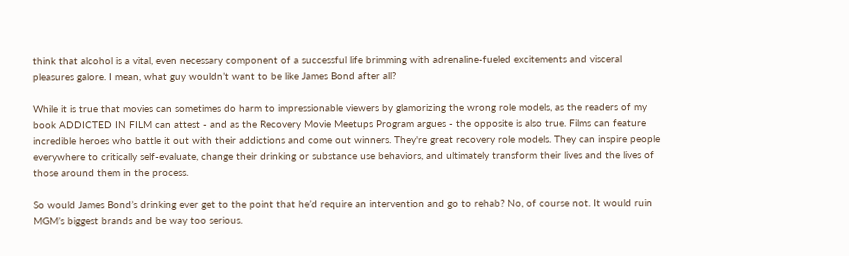think that alcohol is a vital, even necessary component of a successful life brimming with adrenaline-fueled excitements and visceral pleasures galore. I mean, what guy wouldn’t want to be like James Bond after all?

While it is true that movies can sometimes do harm to impressionable viewers by glamorizing the wrong role models, as the readers of my book ADDICTED IN FILM can attest - and as the Recovery Movie Meetups Program argues - the opposite is also true. Films can feature incredible heroes who battle it out with their addictions and come out winners. They're great recovery role models. They can inspire people everywhere to critically self-evaluate, change their drinking or substance use behaviors, and ultimately transform their lives and the lives of those around them in the process.

So would James Bond’s drinking ever get to the point that he’d require an intervention and go to rehab? No, of course not. It would ruin MGM’s biggest brands and be way too serious.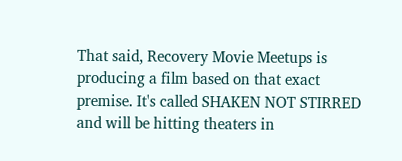That said, Recovery Movie Meetups is producing a film based on that exact premise. It's called SHAKEN NOT STIRRED and will be hitting theaters in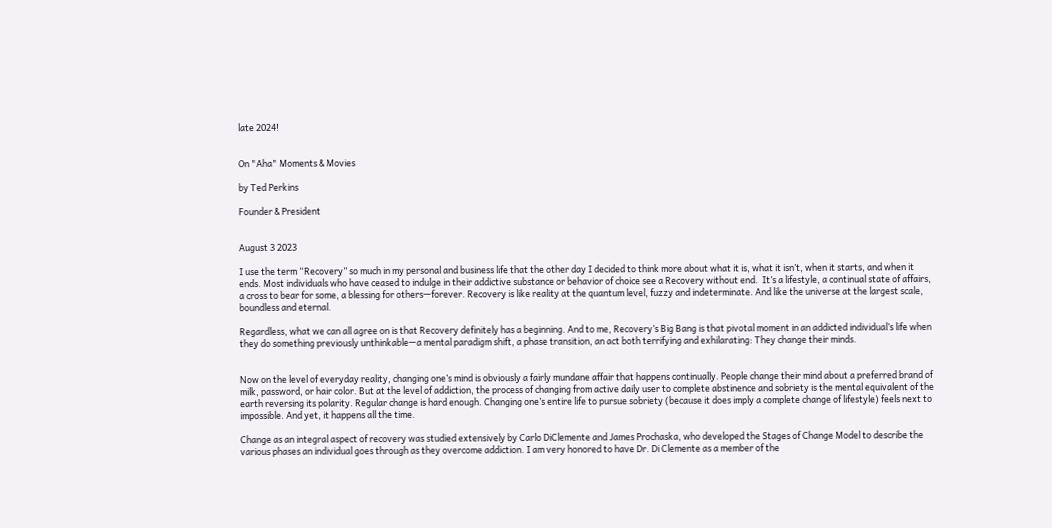late 2024!


On "Aha" Moments & Movies

by Ted Perkins

Founder & President


August 3 2023

I use the term “Recovery” so much in my personal and business life that the other day I decided to think more about what it is, what it isn’t, when it starts, and when it ends. Most individuals who have ceased to indulge in their addictive substance or behavior of choice see a Recovery without end.  It’s a lifestyle, a continual state of affairs, a cross to bear for some, a blessing for others—forever. Recovery is like reality at the quantum level, fuzzy and indeterminate. And like the universe at the largest scale, boundless and eternal.

Regardless, what we can all agree on is that Recovery definitely has a beginning. And to me, Recovery’s Big Bang is that pivotal moment in an addicted individual’s life when they do something previously unthinkable—a mental paradigm shift, a phase transition, an act both terrifying and exhilarating: They change their minds.


Now on the level of everyday reality, changing one’s mind is obviously a fairly mundane affair that happens continually. People change their mind about a preferred brand of milk, password, or hair color. But at the level of addiction, the process of changing from active daily user to complete abstinence and sobriety is the mental equivalent of the earth reversing its polarity. Regular change is hard enough. Changing one’s entire life to pursue sobriety (because it does imply a complete change of lifestyle) feels next to impossible. And yet, it happens all the time.

Change as an integral aspect of recovery was studied extensively by Carlo DiClemente and James Prochaska, who developed the Stages of Change Model to describe the various phases an individual goes through as they overcome addiction. I am very honored to have Dr. Di Clemente as a member of the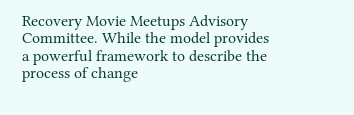Recovery Movie Meetups Advisory Committee. While the model provides a powerful framework to describe the process of change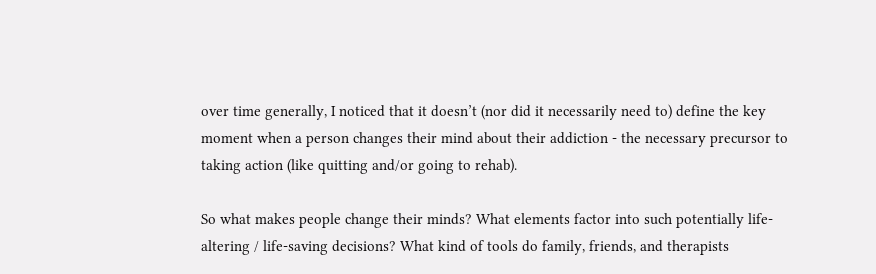over time generally, I noticed that it doesn’t (nor did it necessarily need to) define the key moment when a person changes their mind about their addiction - the necessary precursor to taking action (like quitting and/or going to rehab).

So what makes people change their minds? What elements factor into such potentially life-altering / life-saving decisions? What kind of tools do family, friends, and therapists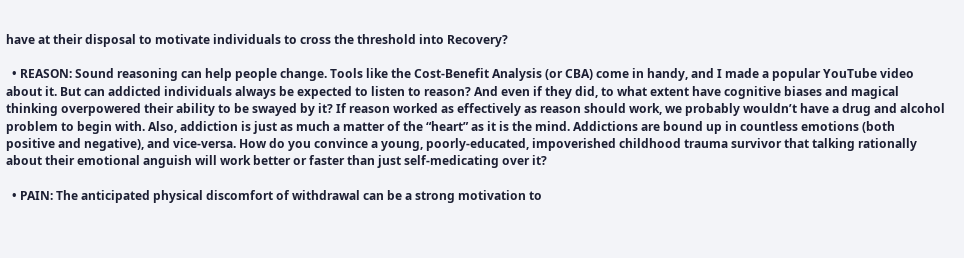have at their disposal to motivate individuals to cross the threshold into Recovery?

  • REASON: Sound reasoning can help people change. Tools like the Cost-Benefit Analysis (or CBA) come in handy, and I made a popular YouTube video about it. But can addicted individuals always be expected to listen to reason? And even if they did, to what extent have cognitive biases and magical thinking overpowered their ability to be swayed by it? If reason worked as effectively as reason should work, we probably wouldn’t have a drug and alcohol problem to begin with. Also, addiction is just as much a matter of the “heart” as it is the mind. Addictions are bound up in countless emotions (both positive and negative), and vice-versa. How do you convince a young, poorly-educated, impoverished childhood trauma survivor that talking rationally about their emotional anguish will work better or faster than just self-medicating over it?

  • PAIN: The anticipated physical discomfort of withdrawal can be a strong motivation to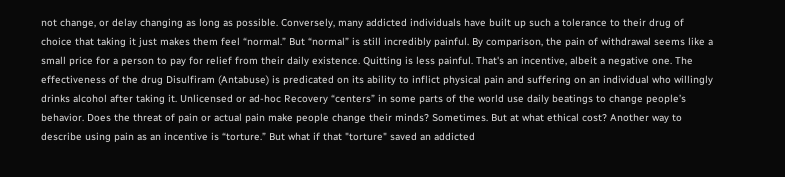not change, or delay changing as long as possible. Conversely, many addicted individuals have built up such a tolerance to their drug of choice that taking it just makes them feel “normal.” But “normal” is still incredibly painful. By comparison, the pain of withdrawal seems like a small price for a person to pay for relief from their daily existence. Quitting is less painful. That's an incentive, albeit a negative one. The effectiveness of the drug Disulfiram (Antabuse) is predicated on its ability to inflict physical pain and suffering on an individual who willingly drinks alcohol after taking it. Unlicensed or ad-hoc Recovery “centers” in some parts of the world use daily beatings to change people’s behavior. Does the threat of pain or actual pain make people change their minds? Sometimes. But at what ethical cost? Another way to describe using pain as an incentive is “torture.” But what if that "torture" saved an addicted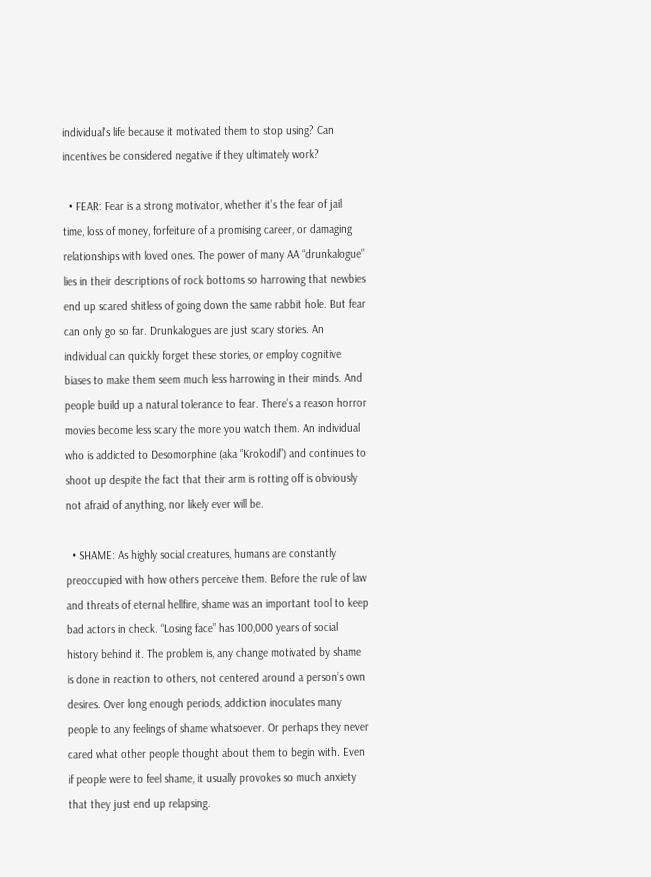individual's life because it motivated them to stop using? Can incentives be considered negative if they ultimately work?

  • FEAR: Fear is a strong motivator, whether it’s the fear of jail time, loss of money, forfeiture of a promising career, or damaging relationships with loved ones. The power of many AA “drunkalogue” lies in their descriptions of rock bottoms so harrowing that newbies end up scared shitless of going down the same rabbit hole. But fear can only go so far. Drunkalogues are just scary stories. An individual can quickly forget these stories, or employ cognitive biases to make them seem much less harrowing in their minds. And people build up a natural tolerance to fear. There’s a reason horror movies become less scary the more you watch them. An individual who is addicted to Desomorphine (aka “Krokodil”) and continues to shoot up despite the fact that their arm is rotting off is obviously not afraid of anything, nor likely ever will be.

  • SHAME: As highly social creatures, humans are constantly preoccupied with how others perceive them. Before the rule of law and threats of eternal hellfire, shame was an important tool to keep bad actors in check. “Losing face” has 100,000 years of social history behind it. The problem is, any change motivated by shame is done in reaction to others, not centered around a person’s own desires. Over long enough periods, addiction inoculates many people to any feelings of shame whatsoever. Or perhaps they never cared what other people thought about them to begin with. Even if people were to feel shame, it usually provokes so much anxiety that they just end up relapsing.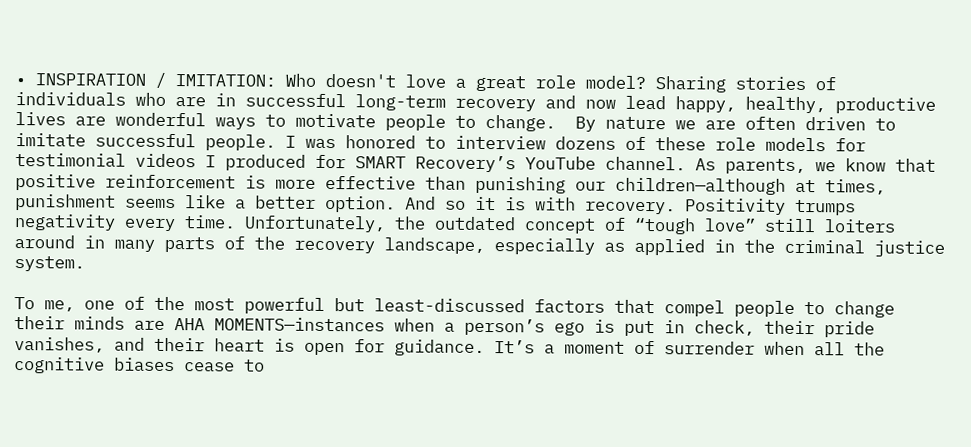• INSPIRATION / IMITATION: Who doesn't love a great role model? Sharing stories of individuals who are in successful long-term recovery and now lead happy, healthy, productive lives are wonderful ways to motivate people to change.  By nature we are often driven to imitate successful people. I was honored to interview dozens of these role models for testimonial videos I produced for SMART Recovery’s YouTube channel. As parents, we know that positive reinforcement is more effective than punishing our children—although at times, punishment seems like a better option. And so it is with recovery. Positivity trumps negativity every time. Unfortunately, the outdated concept of “tough love” still loiters around in many parts of the recovery landscape, especially as applied in the criminal justice system.

To me, one of the most powerful but least-discussed factors that compel people to change their minds are AHA MOMENTS—instances when a person’s ego is put in check, their pride vanishes, and their heart is open for guidance. It’s a moment of surrender when all the cognitive biases cease to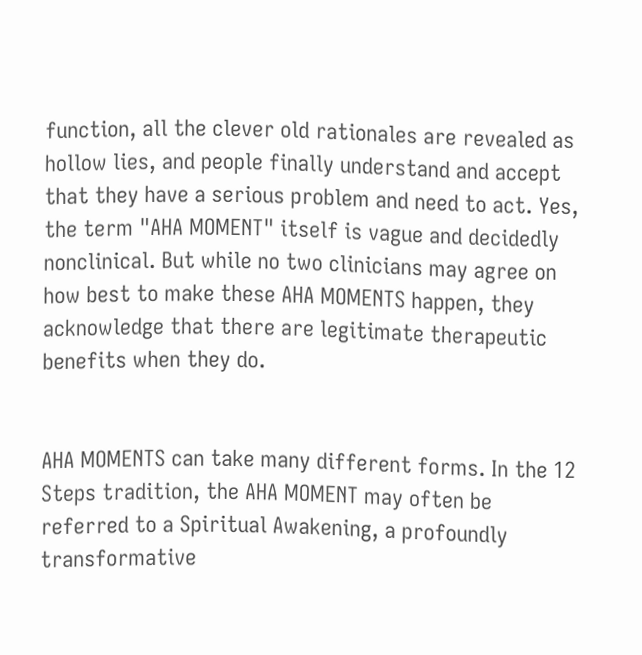function, all the clever old rationales are revealed as hollow lies, and people finally understand and accept that they have a serious problem and need to act. Yes, the term "AHA MOMENT" itself is vague and decidedly nonclinical. But while no two clinicians may agree on how best to make these AHA MOMENTS happen, they acknowledge that there are legitimate therapeutic benefits when they do.


AHA MOMENTS can take many different forms. In the 12 Steps tradition, the AHA MOMENT may often be referred to a Spiritual Awakening, a profoundly transformative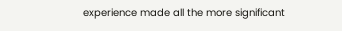experience made all the more significant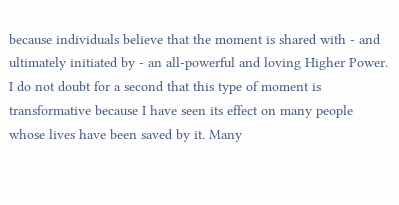because individuals believe that the moment is shared with - and ultimately initiated by - an all-powerful and loving Higher Power. I do not doubt for a second that this type of moment is transformative because I have seen its effect on many people whose lives have been saved by it. Many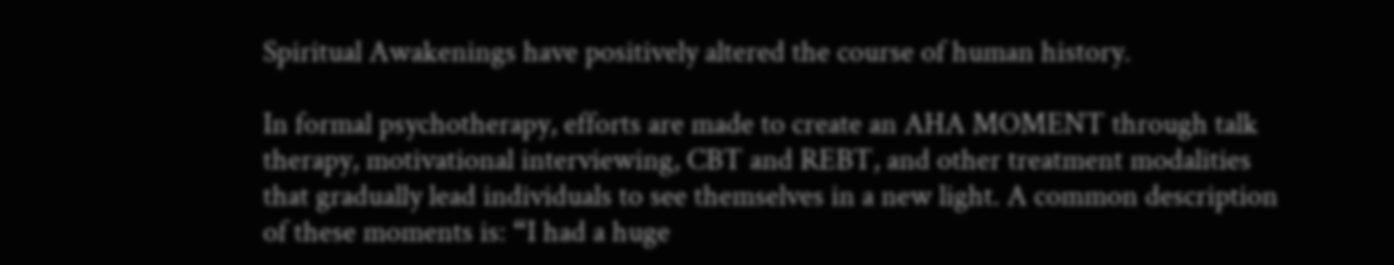Spiritual Awakenings have positively altered the course of human history.

In formal psychotherapy, efforts are made to create an AHA MOMENT through talk therapy, motivational interviewing, CBT and REBT, and other treatment modalities that gradually lead individuals to see themselves in a new light. A common description of these moments is: “I had a huge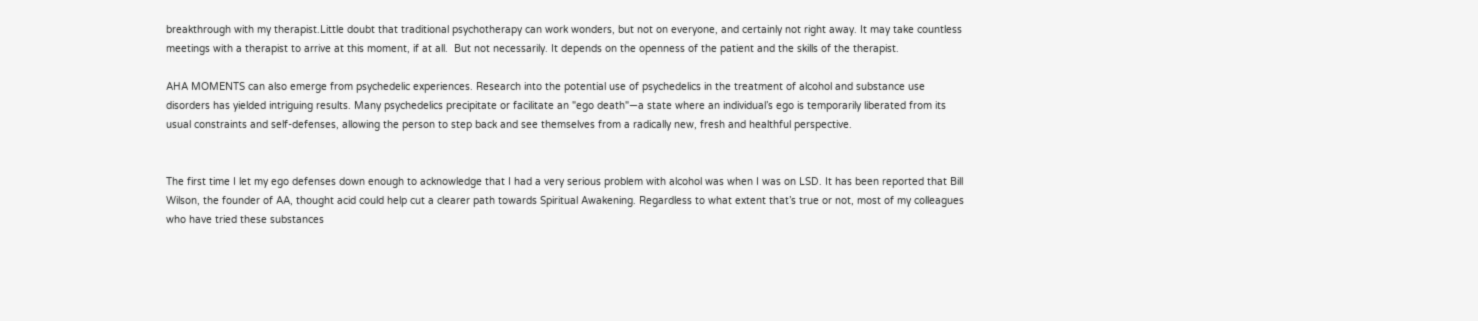breakthrough with my therapist.Little doubt that traditional psychotherapy can work wonders, but not on everyone, and certainly not right away. It may take countless meetings with a therapist to arrive at this moment, if at all.  But not necessarily. It depends on the openness of the patient and the skills of the therapist.

AHA MOMENTS can also emerge from psychedelic experiences. Research into the potential use of psychedelics in the treatment of alcohol and substance use disorders has yielded intriguing results. Many psychedelics precipitate or facilitate an "ego death"—a state where an individual’s ego is temporarily liberated from its usual constraints and self-defenses, allowing the person to step back and see themselves from a radically new, fresh and healthful perspective.


The first time I let my ego defenses down enough to acknowledge that I had a very serious problem with alcohol was when I was on LSD. It has been reported that Bill Wilson, the founder of AA, thought acid could help cut a clearer path towards Spiritual Awakening. Regardless to what extent that’s true or not, most of my colleagues who have tried these substances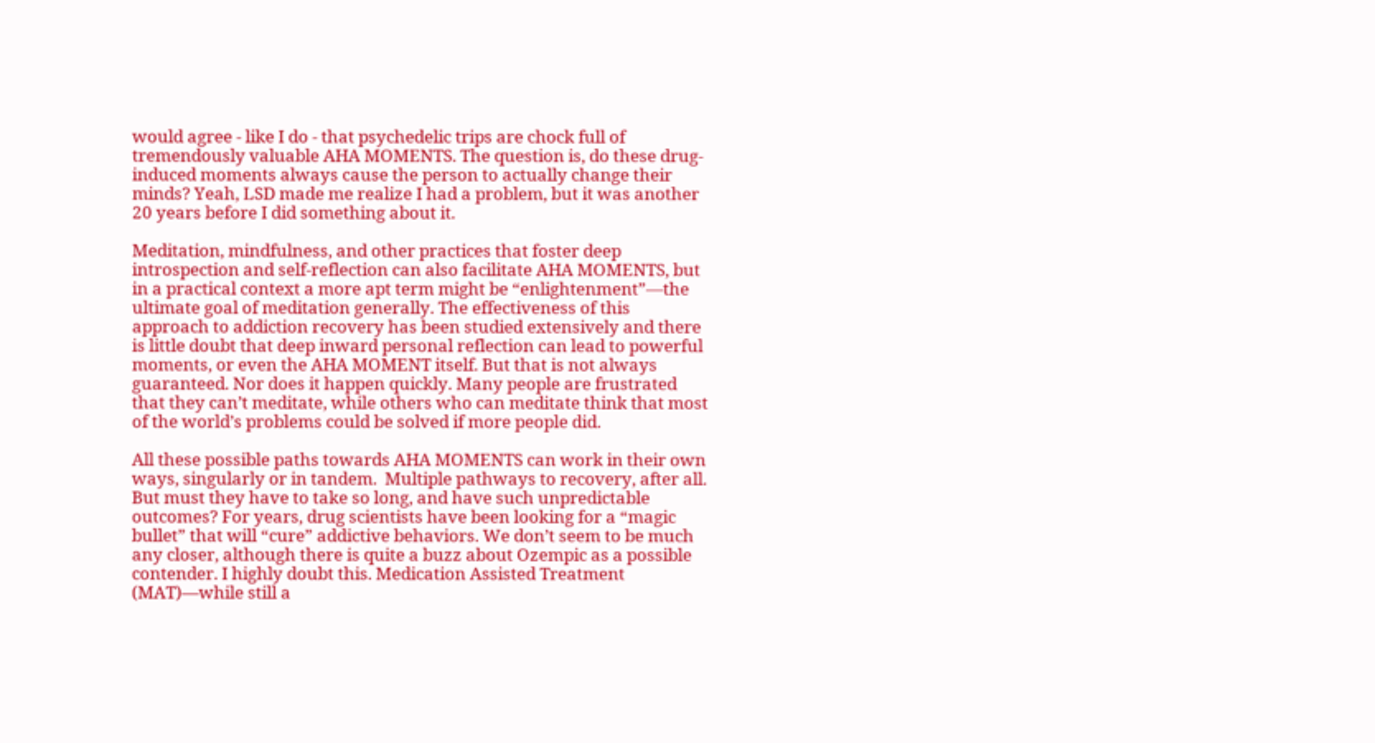would agree - like I do - that psychedelic trips are chock full of tremendously valuable AHA MOMENTS. The question is, do these drug-induced moments always cause the person to actually change their minds? Yeah, LSD made me realize I had a problem, but it was another 20 years before I did something about it.

Meditation, mindfulness, and other practices that foster deep introspection and self-reflection can also facilitate AHA MOMENTS, but in a practical context a more apt term might be “enlightenment”—the ultimate goal of meditation generally. The effectiveness of this approach to addiction recovery has been studied extensively and there is little doubt that deep inward personal reflection can lead to powerful moments, or even the AHA MOMENT itself. But that is not always guaranteed. Nor does it happen quickly. Many people are frustrated that they can’t meditate, while others who can meditate think that most of the world’s problems could be solved if more people did.

All these possible paths towards AHA MOMENTS can work in their own ways, singularly or in tandem.  Multiple pathways to recovery, after all.  But must they have to take so long, and have such unpredictable outcomes? For years, drug scientists have been looking for a “magic bullet” that will “cure” addictive behaviors. We don’t seem to be much any closer, although there is quite a buzz about Ozempic as a possible contender. I highly doubt this. Medication Assisted Treatment (MAT)—while still a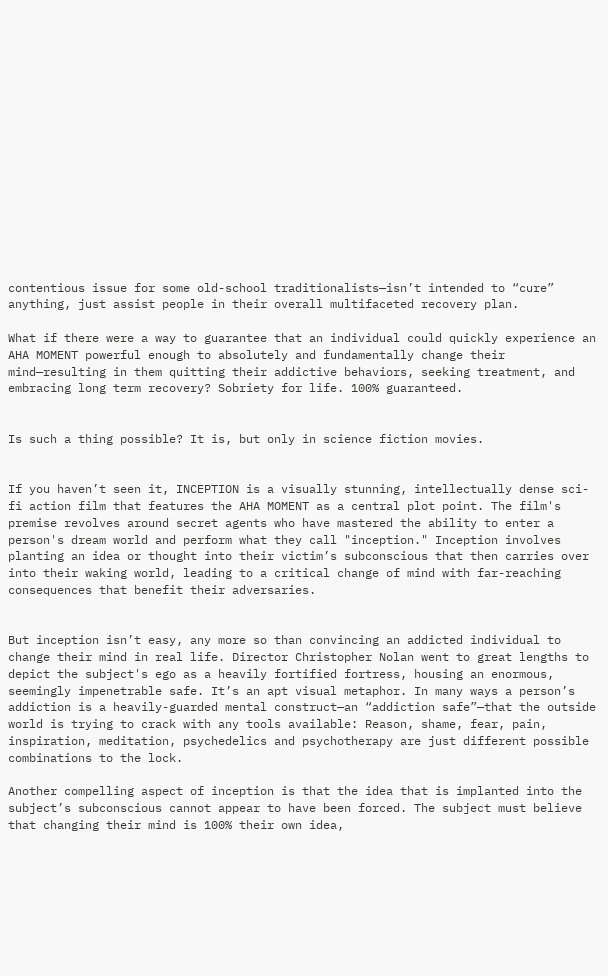contentious issue for some old-school traditionalists—isn’t intended to “cure” anything, just assist people in their overall multifaceted recovery plan.

What if there were a way to guarantee that an individual could quickly experience an AHA MOMENT powerful enough to absolutely and fundamentally change their mind—resulting in them quitting their addictive behaviors, seeking treatment, and embracing long term recovery? Sobriety for life. 100% guaranteed.


Is such a thing possible? It is, but only in science fiction movies.


If you haven’t seen it, INCEPTION is a visually stunning, intellectually dense sci-fi action film that features the AHA MOMENT as a central plot point. The film's premise revolves around secret agents who have mastered the ability to enter a person's dream world and perform what they call "inception." Inception involves planting an idea or thought into their victim’s subconscious that then carries over into their waking world, leading to a critical change of mind with far-reaching consequences that benefit their adversaries.


But inception isn’t easy, any more so than convincing an addicted individual to change their mind in real life. Director Christopher Nolan went to great lengths to depict the subject's ego as a heavily fortified fortress, housing an enormous, seemingly impenetrable safe. It’s an apt visual metaphor. In many ways a person’s addiction is a heavily-guarded mental construct—an “addiction safe”—that the outside world is trying to crack with any tools available: Reason, shame, fear, pain, inspiration, meditation, psychedelics and psychotherapy are just different possible combinations to the lock.

Another compelling aspect of inception is that the idea that is implanted into the subject’s subconscious cannot appear to have been forced. The subject must believe that changing their mind is 100% their own idea,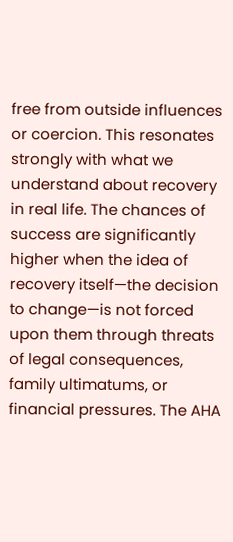free from outside influences or coercion. This resonates strongly with what we understand about recovery in real life. The chances of success are significantly higher when the idea of recovery itself—the decision to change—is not forced upon them through threats of legal consequences, family ultimatums, or financial pressures. The AHA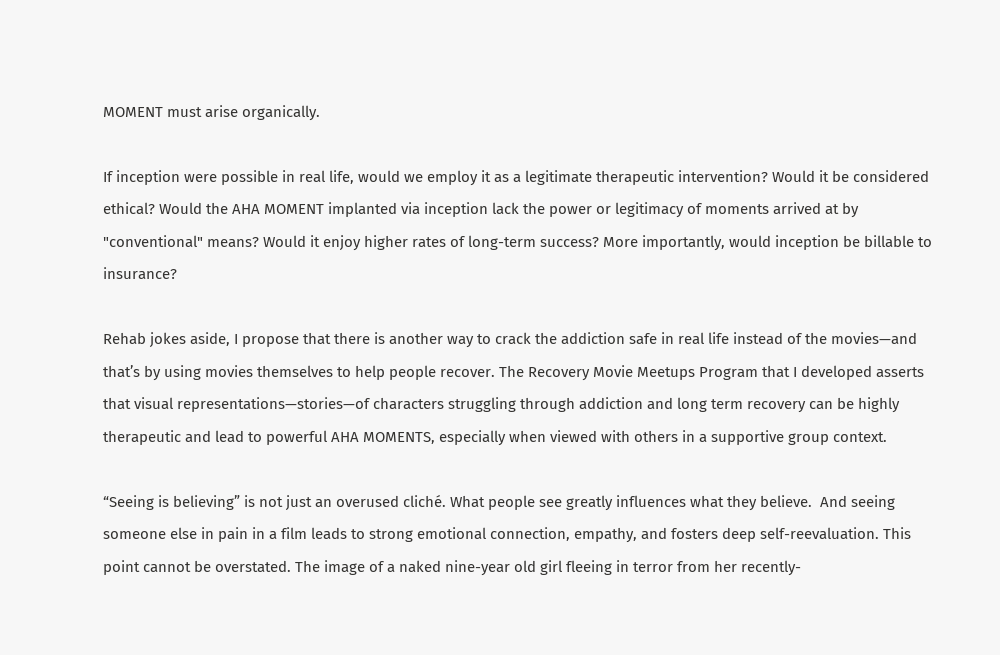MOMENT must arise organically.

If inception were possible in real life, would we employ it as a legitimate therapeutic intervention? Would it be considered ethical? Would the AHA MOMENT implanted via inception lack the power or legitimacy of moments arrived at by "conventional" means? Would it enjoy higher rates of long-term success? More importantly, would inception be billable to insurance?

Rehab jokes aside, I propose that there is another way to crack the addiction safe in real life instead of the movies—and that’s by using movies themselves to help people recover. The Recovery Movie Meetups Program that I developed asserts that visual representations—stories—of characters struggling through addiction and long term recovery can be highly therapeutic and lead to powerful AHA MOMENTS, especially when viewed with others in a supportive group context.

“Seeing is believing” is not just an overused cliché. What people see greatly influences what they believe.  And seeing someone else in pain in a film leads to strong emotional connection, empathy, and fosters deep self-reevaluation. This point cannot be overstated. The image of a naked nine-year old girl fleeing in terror from her recently-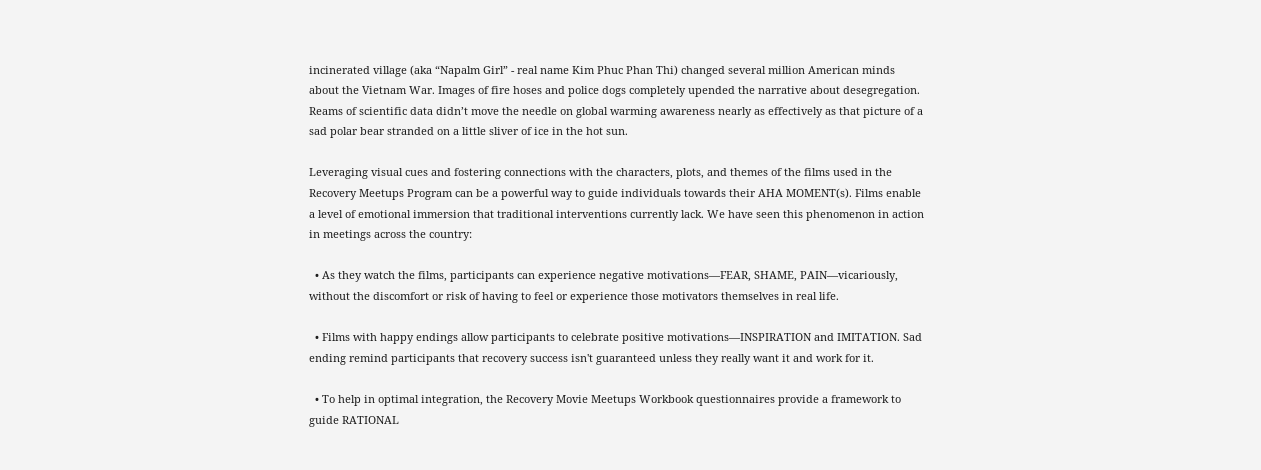incinerated village (aka “Napalm Girl” - real name Kim Phuc Phan Thi) changed several million American minds about the Vietnam War. Images of fire hoses and police dogs completely upended the narrative about desegregation. Reams of scientific data didn’t move the needle on global warming awareness nearly as effectively as that picture of a sad polar bear stranded on a little sliver of ice in the hot sun.

Leveraging visual cues and fostering connections with the characters, plots, and themes of the films used in the Recovery Meetups Program can be a powerful way to guide individuals towards their AHA MOMENT(s). Films enable a level of emotional immersion that traditional interventions currently lack. We have seen this phenomenon in action in meetings across the country:

  • As they watch the films, participants can experience negative motivations—FEAR, SHAME, PAIN—vicariously, without the discomfort or risk of having to feel or experience those motivators themselves in real life.

  • Films with happy endings allow participants to celebrate positive motivations—INSPIRATION and IMITATION. Sad ending remind participants that recovery success isn't guaranteed unless they really want it and work for it.

  • To help in optimal integration, the Recovery Movie Meetups Workbook questionnaires provide a framework to guide RATIONAL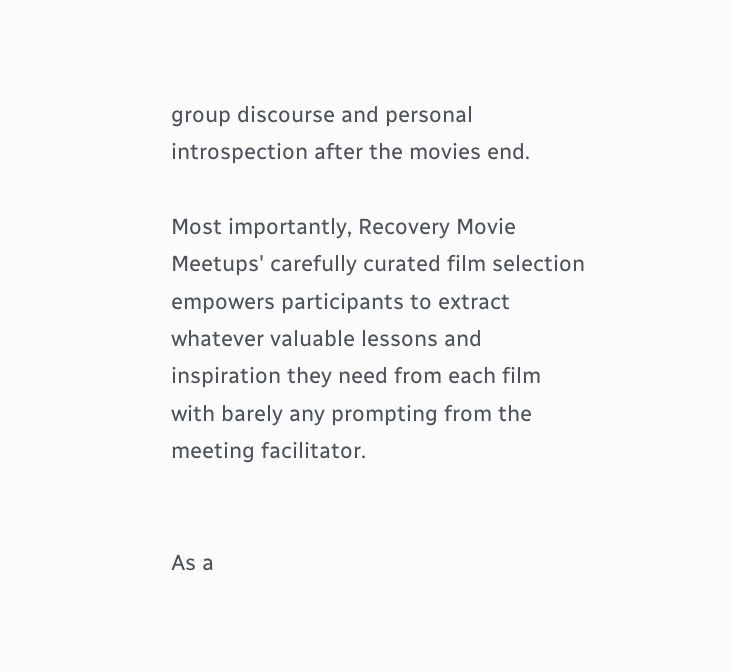group discourse and personal introspection after the movies end.

Most importantly, Recovery Movie Meetups' carefully curated film selection empowers participants to extract whatever valuable lessons and inspiration they need from each film with barely any prompting from the meeting facilitator.


As a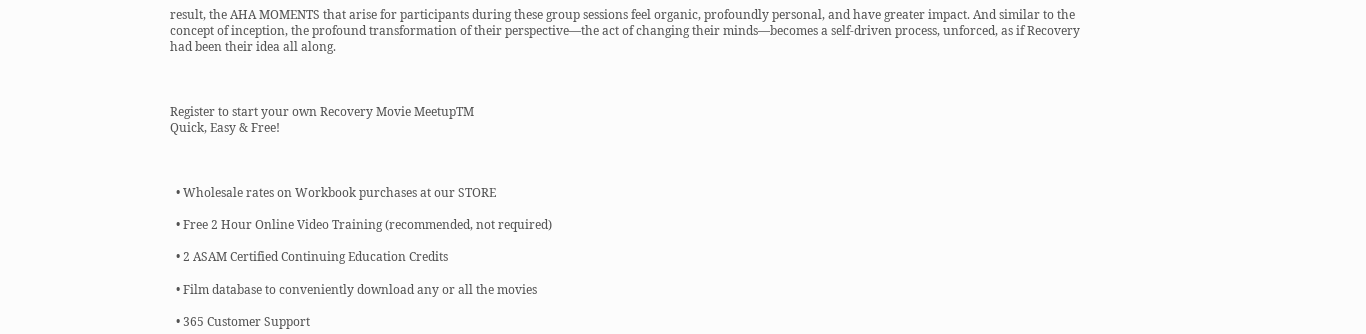result, the AHA MOMENTS that arise for participants during these group sessions feel organic, profoundly personal, and have greater impact. And similar to the concept of inception, the profound transformation of their perspective—the act of changing their minds—becomes a self-driven process, unforced, as if Recovery had been their idea all along.



Register to start your own Recovery Movie MeetupTM
Quick, Easy & Free!



  • Wholesale rates on Workbook purchases at our STORE

  • Free 2 Hour Online Video Training (recommended, not required)

  • 2 ASAM Certified Continuing Education Credits

  • Film database to conveniently download any or all the movies

  • 365 Customer Support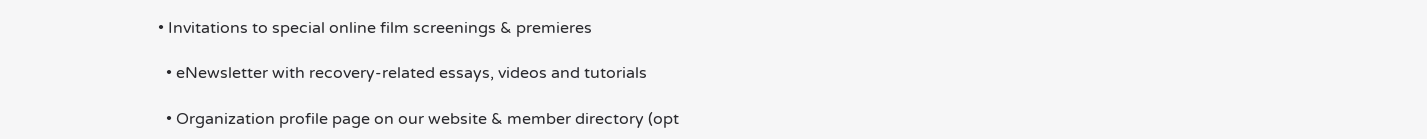• Invitations to special online film screenings & premieres

  • eNewsletter with recovery-related essays, videos and tutorials

  • Organization profile page on our website & member directory (opt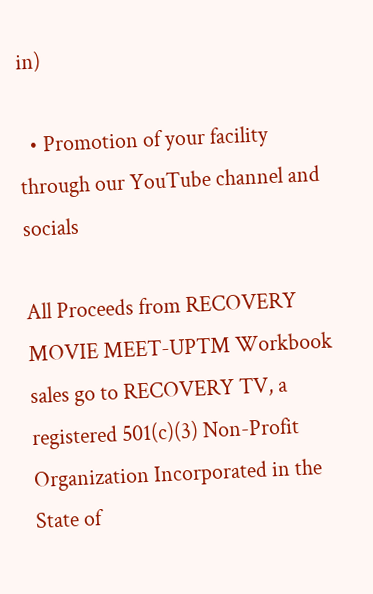in)

  • Promotion of your facility through our YouTube channel and socials

All Proceeds from RECOVERY MOVIE MEET-UPTM Workbook sales go to RECOVERY TV, a registered 501(c)(3) Non-Profit Organization Incorporated in the State of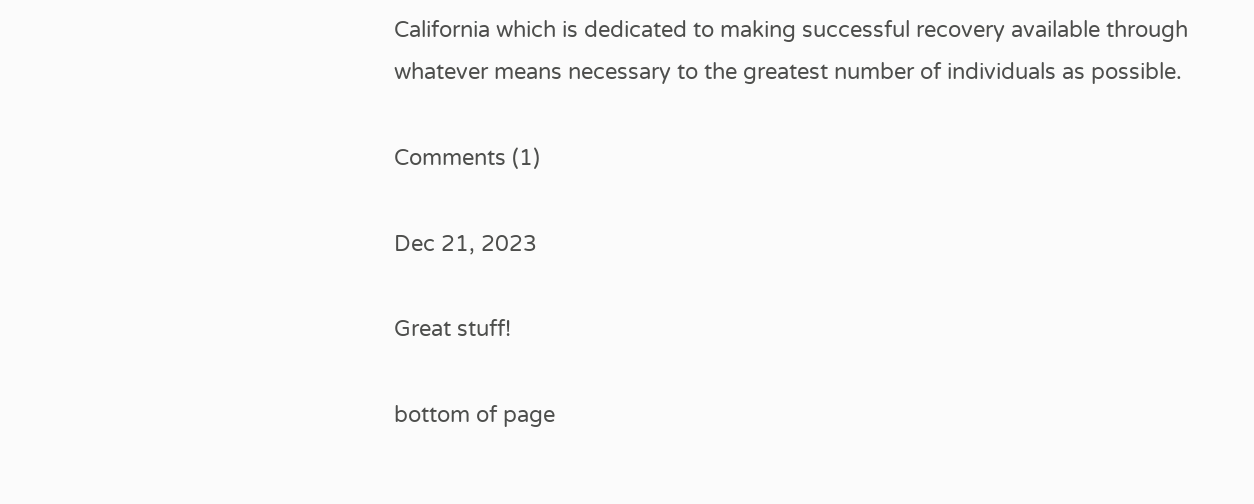California which is dedicated to making successful recovery available through whatever means necessary to the greatest number of individuals as possible.

Comments (1)

Dec 21, 2023

Great stuff!

bottom of page